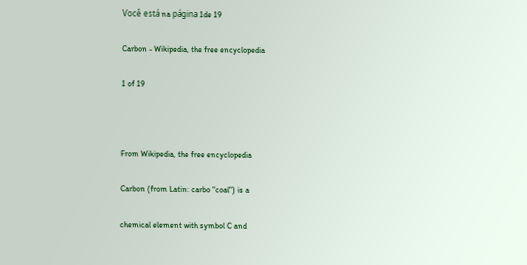Você está na página 1de 19

Carbon - Wikipedia, the free encyclopedia

1 of 19



From Wikipedia, the free encyclopedia

Carbon (from Latin: carbo "coal") is a

chemical element with symbol C and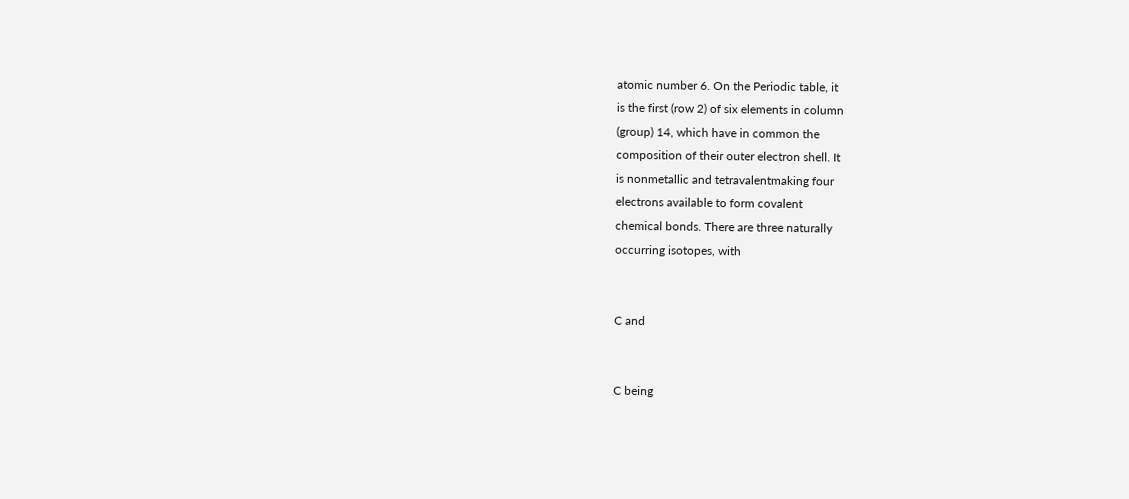atomic number 6. On the Periodic table, it
is the first (row 2) of six elements in column
(group) 14, which have in common the
composition of their outer electron shell. It
is nonmetallic and tetravalentmaking four
electrons available to form covalent
chemical bonds. There are three naturally
occurring isotopes, with


C and


C being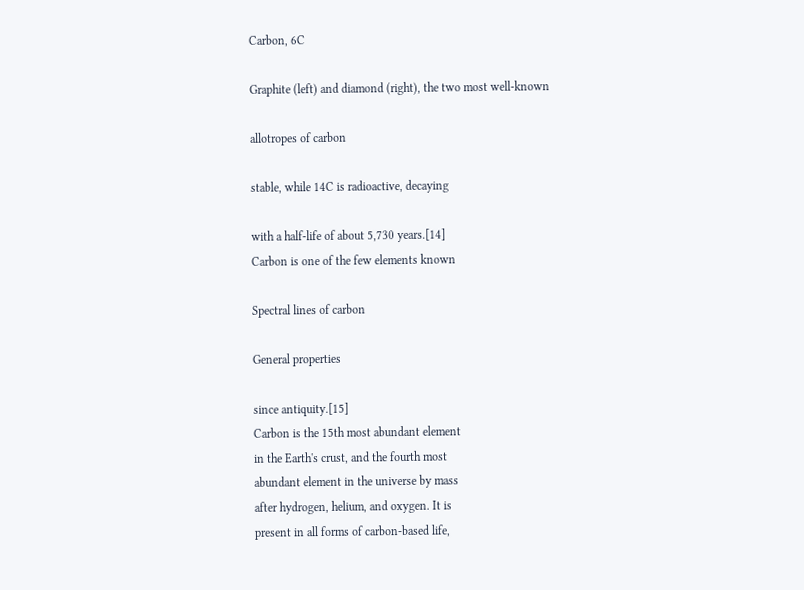Carbon, 6C

Graphite (left) and diamond (right), the two most well-known

allotropes of carbon

stable, while 14C is radioactive, decaying

with a half-life of about 5,730 years.[14]
Carbon is one of the few elements known

Spectral lines of carbon

General properties

since antiquity.[15]
Carbon is the 15th most abundant element
in the Earth's crust, and the fourth most
abundant element in the universe by mass
after hydrogen, helium, and oxygen. It is
present in all forms of carbon-based life,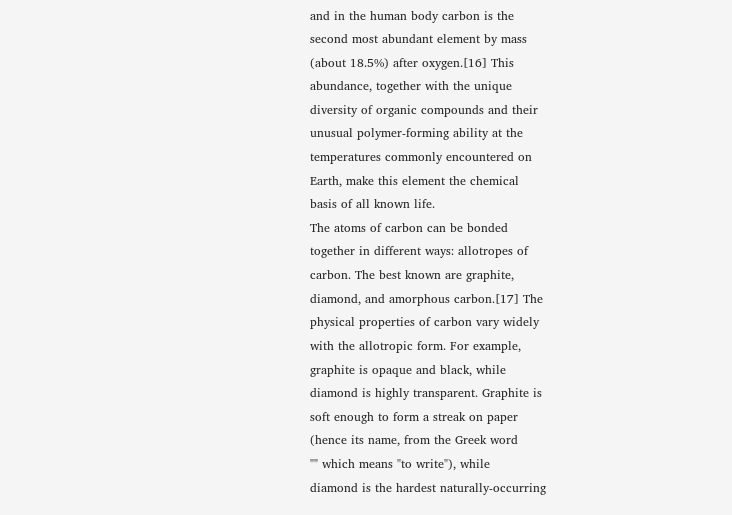and in the human body carbon is the
second most abundant element by mass
(about 18.5%) after oxygen.[16] This
abundance, together with the unique
diversity of organic compounds and their
unusual polymer-forming ability at the
temperatures commonly encountered on
Earth, make this element the chemical
basis of all known life.
The atoms of carbon can be bonded
together in different ways: allotropes of
carbon. The best known are graphite,
diamond, and amorphous carbon.[17] The
physical properties of carbon vary widely
with the allotropic form. For example,
graphite is opaque and black, while
diamond is highly transparent. Graphite is
soft enough to form a streak on paper
(hence its name, from the Greek word
"" which means "to write"), while
diamond is the hardest naturally-occurring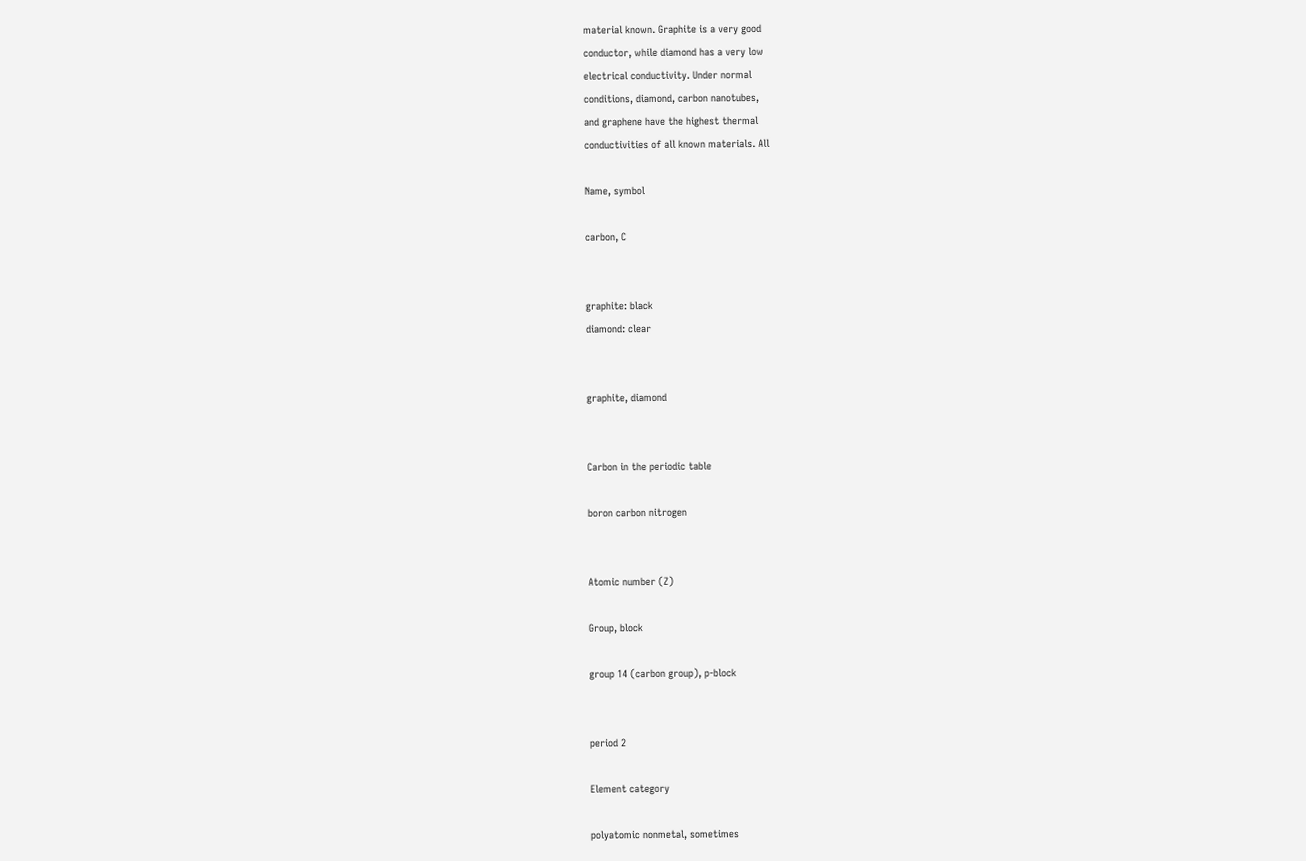material known. Graphite is a very good
conductor, while diamond has a very low
electrical conductivity. Under normal
conditions, diamond, carbon nanotubes,
and graphene have the highest thermal
conductivities of all known materials. All

Name, symbol

carbon, C


graphite: black
diamond: clear


graphite, diamond


Carbon in the periodic table

boron carbon nitrogen


Atomic number (Z)

Group, block

group 14 (carbon group), p-block


period 2

Element category

polyatomic nonmetal, sometimes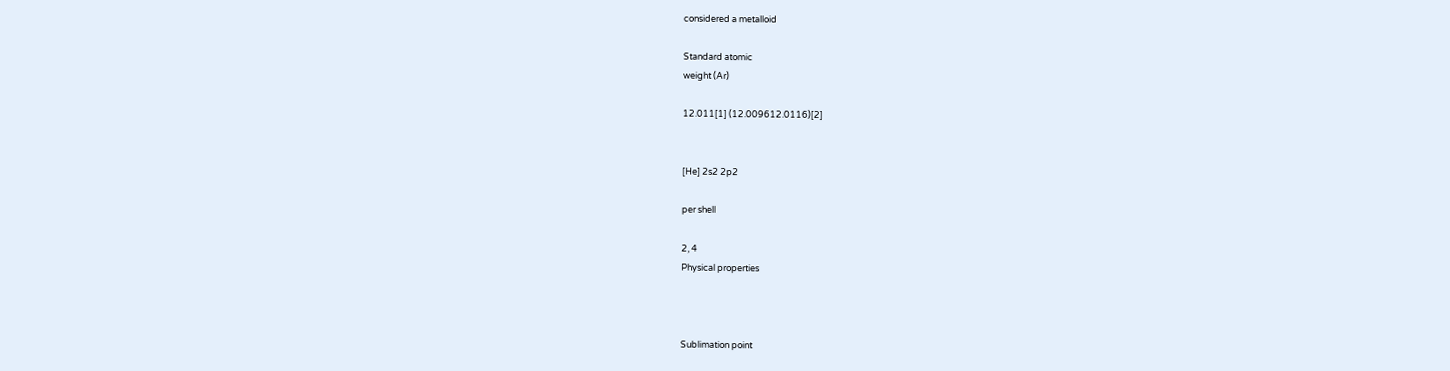considered a metalloid

Standard atomic
weight (Ar)

12.011[1] (12.009612.0116)[2]


[He] 2s2 2p2

per shell

2, 4
Physical properties



Sublimation point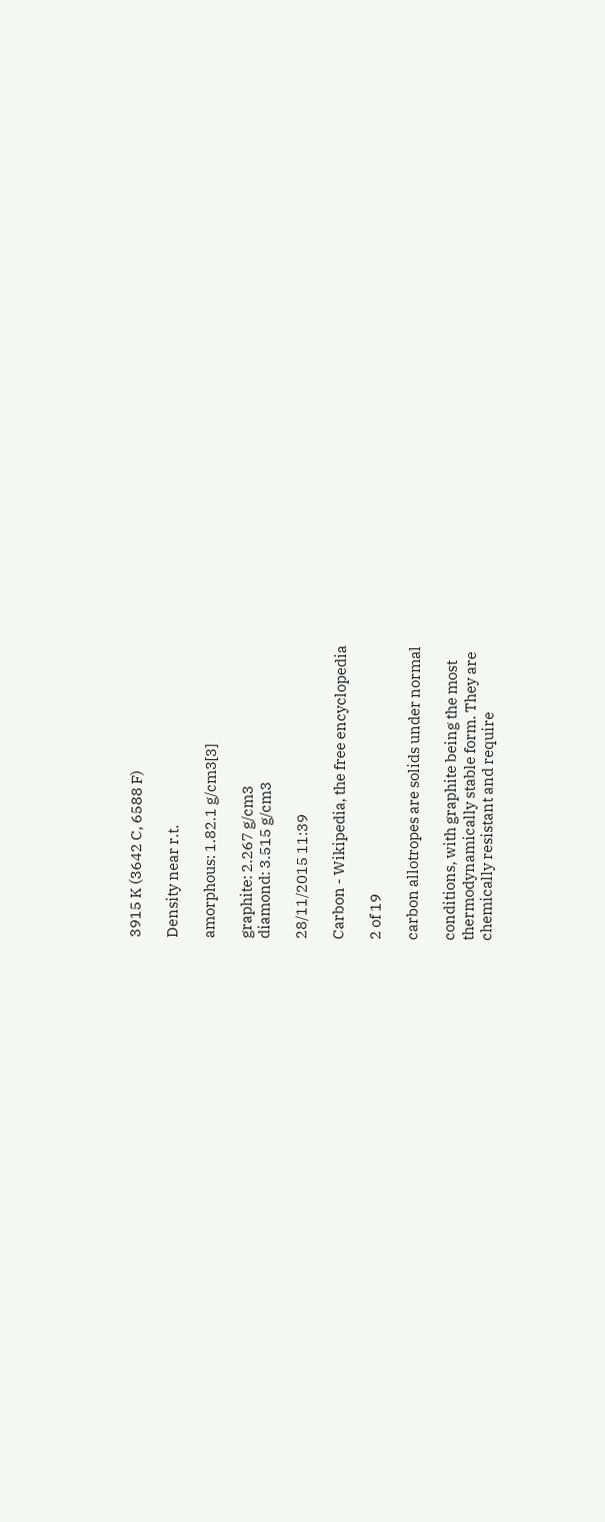3915 K (3642 C, 6588 F)

Density near r.t.

amorphous: 1.82.1 g/cm3[3]

graphite: 2.267 g/cm3
diamond: 3.515 g/cm3

28/11/2015 11:39

Carbon - Wikipedia, the free encyclopedia

2 of 19

carbon allotropes are solids under normal

conditions, with graphite being the most
thermodynamically stable form. They are
chemically resistant and require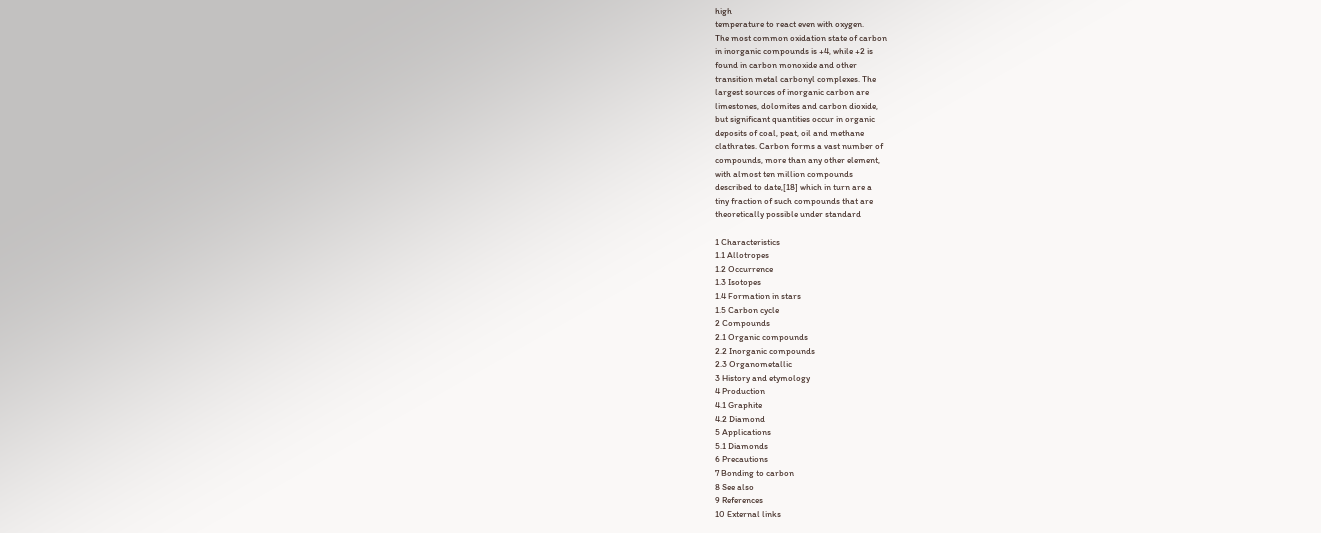high
temperature to react even with oxygen.
The most common oxidation state of carbon
in inorganic compounds is +4, while +2 is
found in carbon monoxide and other
transition metal carbonyl complexes. The
largest sources of inorganic carbon are
limestones, dolomites and carbon dioxide,
but significant quantities occur in organic
deposits of coal, peat, oil and methane
clathrates. Carbon forms a vast number of
compounds, more than any other element,
with almost ten million compounds
described to date,[18] which in turn are a
tiny fraction of such compounds that are
theoretically possible under standard

1 Characteristics
1.1 Allotropes
1.2 Occurrence
1.3 Isotopes
1.4 Formation in stars
1.5 Carbon cycle
2 Compounds
2.1 Organic compounds
2.2 Inorganic compounds
2.3 Organometallic
3 History and etymology
4 Production
4.1 Graphite
4.2 Diamond
5 Applications
5.1 Diamonds
6 Precautions
7 Bonding to carbon
8 See also
9 References
10 External links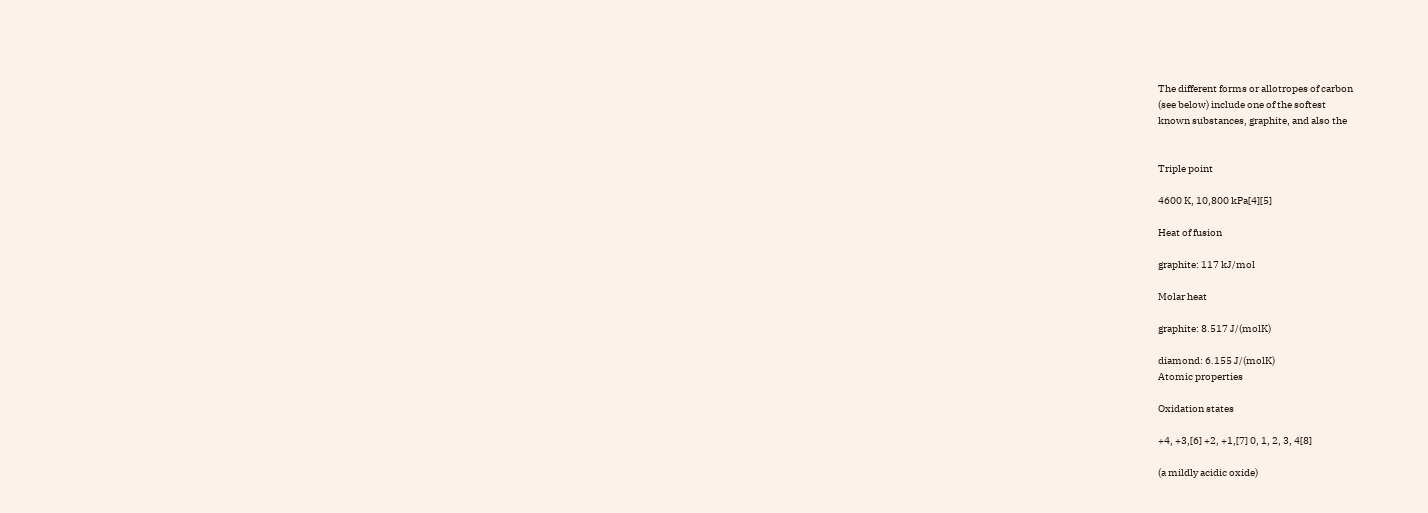The different forms or allotropes of carbon
(see below) include one of the softest
known substances, graphite, and also the


Triple point

4600 K, 10,800 kPa[4][5]

Heat of fusion

graphite: 117 kJ/mol

Molar heat

graphite: 8.517 J/(molK)

diamond: 6.155 J/(molK)
Atomic properties

Oxidation states

+4, +3,[6] +2, +1,[7] 0, 1, 2, 3, 4[8]

(a mildly acidic oxide)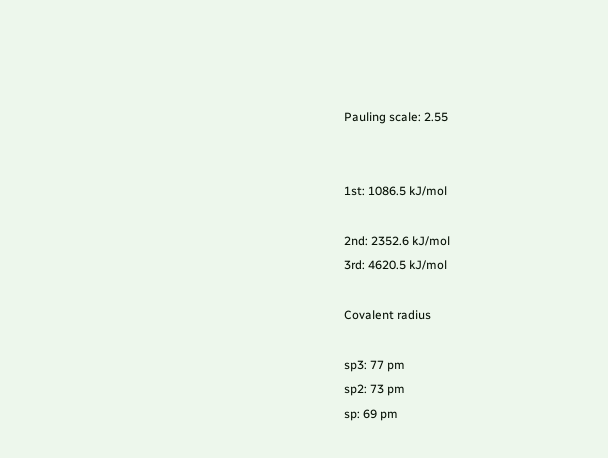Pauling scale: 2.55


1st: 1086.5 kJ/mol

2nd: 2352.6 kJ/mol
3rd: 4620.5 kJ/mol

Covalent radius

sp3: 77 pm
sp2: 73 pm
sp: 69 pm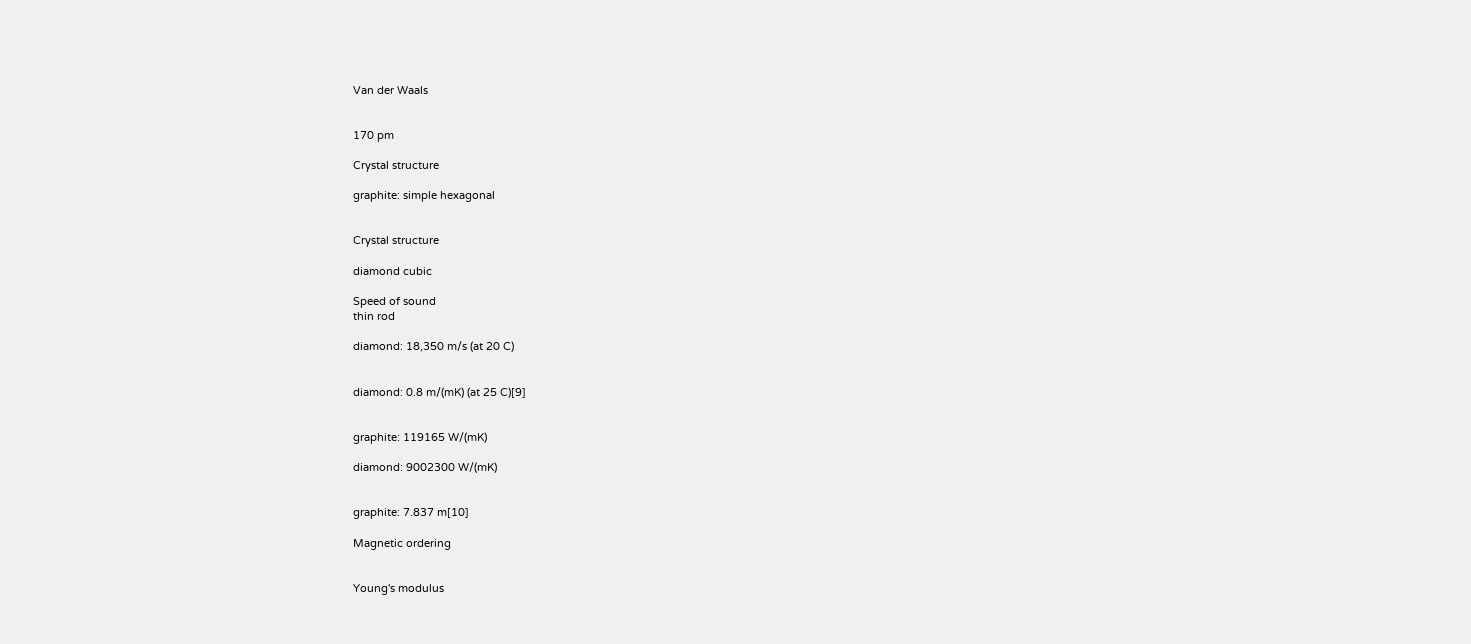Van der Waals


170 pm

Crystal structure

graphite: simple hexagonal


Crystal structure

diamond cubic

Speed of sound
thin rod

diamond: 18,350 m/s (at 20 C)


diamond: 0.8 m/(mK) (at 25 C)[9]


graphite: 119165 W/(mK)

diamond: 9002300 W/(mK)


graphite: 7.837 m[10]

Magnetic ordering


Young's modulus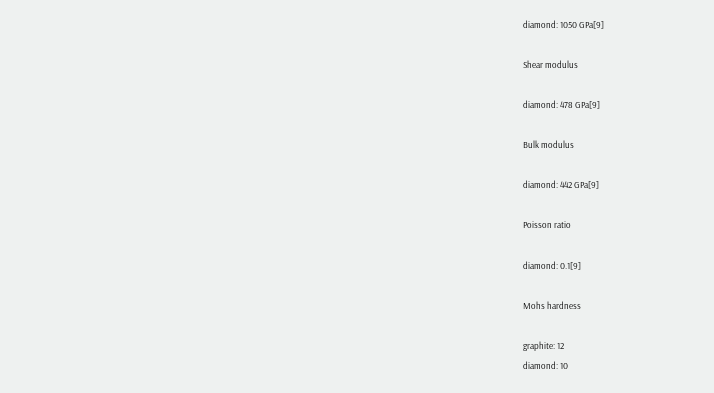diamond: 1050 GPa[9]

Shear modulus

diamond: 478 GPa[9]

Bulk modulus

diamond: 442 GPa[9]

Poisson ratio

diamond: 0.1[9]

Mohs hardness

graphite: 12
diamond: 10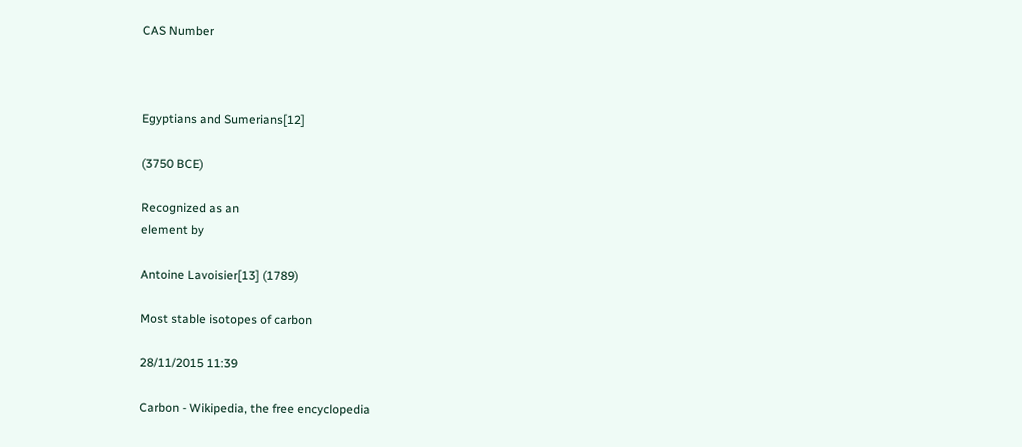CAS Number



Egyptians and Sumerians[12]

(3750 BCE)

Recognized as an
element by

Antoine Lavoisier[13] (1789)

Most stable isotopes of carbon

28/11/2015 11:39

Carbon - Wikipedia, the free encyclopedia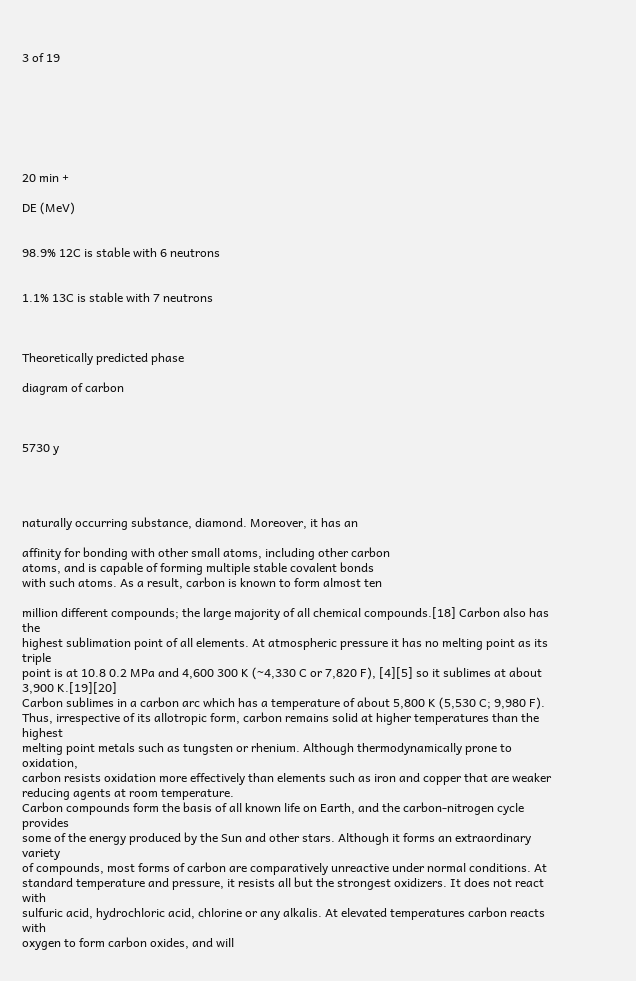3 of 19







20 min +

DE (MeV)


98.9% 12C is stable with 6 neutrons


1.1% 13C is stable with 7 neutrons



Theoretically predicted phase

diagram of carbon



5730 y




naturally occurring substance, diamond. Moreover, it has an

affinity for bonding with other small atoms, including other carbon
atoms, and is capable of forming multiple stable covalent bonds
with such atoms. As a result, carbon is known to form almost ten

million different compounds; the large majority of all chemical compounds.[18] Carbon also has the
highest sublimation point of all elements. At atmospheric pressure it has no melting point as its triple
point is at 10.8 0.2 MPa and 4,600 300 K (~4,330 C or 7,820 F), [4][5] so it sublimes at about
3,900 K.[19][20]
Carbon sublimes in a carbon arc which has a temperature of about 5,800 K (5,530 C; 9,980 F).
Thus, irrespective of its allotropic form, carbon remains solid at higher temperatures than the highest
melting point metals such as tungsten or rhenium. Although thermodynamically prone to oxidation,
carbon resists oxidation more effectively than elements such as iron and copper that are weaker
reducing agents at room temperature.
Carbon compounds form the basis of all known life on Earth, and the carbon-nitrogen cycle provides
some of the energy produced by the Sun and other stars. Although it forms an extraordinary variety
of compounds, most forms of carbon are comparatively unreactive under normal conditions. At
standard temperature and pressure, it resists all but the strongest oxidizers. It does not react with
sulfuric acid, hydrochloric acid, chlorine or any alkalis. At elevated temperatures carbon reacts with
oxygen to form carbon oxides, and will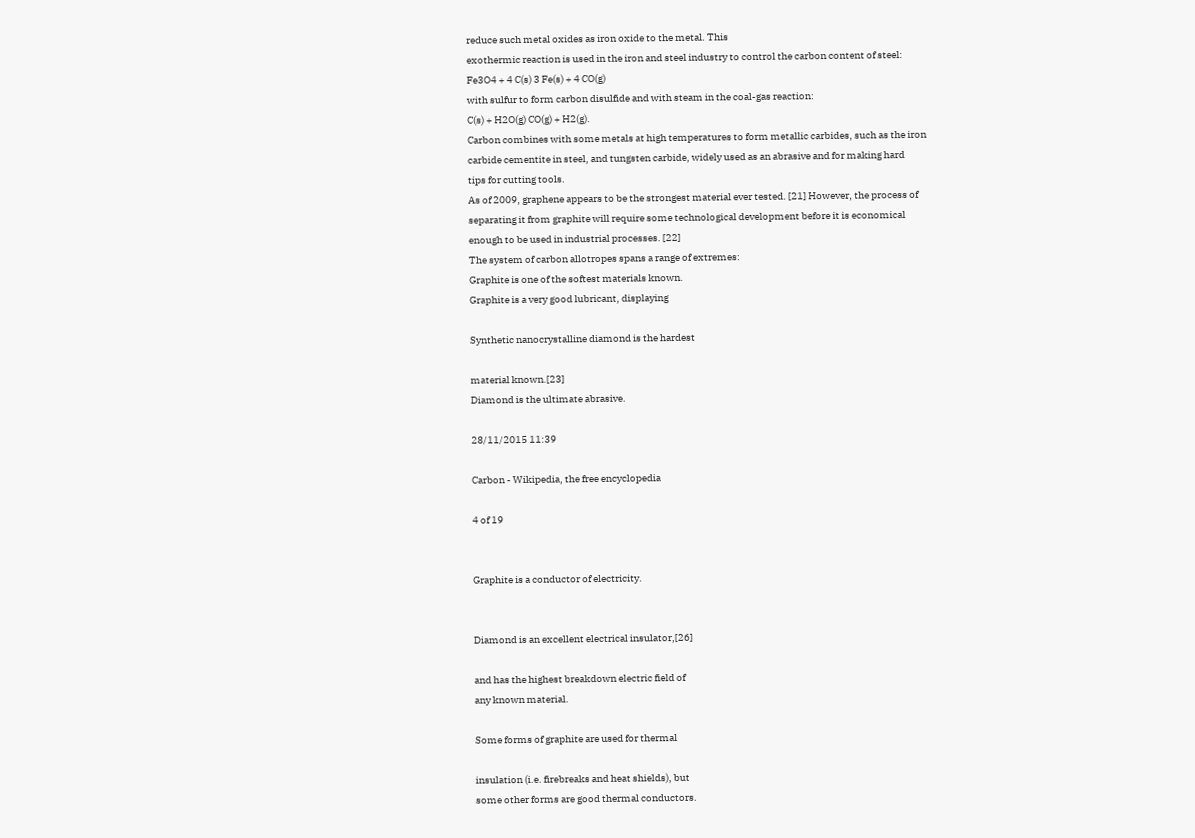reduce such metal oxides as iron oxide to the metal. This
exothermic reaction is used in the iron and steel industry to control the carbon content of steel:
Fe3O4 + 4 C(s) 3 Fe(s) + 4 CO(g)
with sulfur to form carbon disulfide and with steam in the coal-gas reaction:
C(s) + H2O(g) CO(g) + H2(g).
Carbon combines with some metals at high temperatures to form metallic carbides, such as the iron
carbide cementite in steel, and tungsten carbide, widely used as an abrasive and for making hard
tips for cutting tools.
As of 2009, graphene appears to be the strongest material ever tested. [21] However, the process of
separating it from graphite will require some technological development before it is economical
enough to be used in industrial processes. [22]
The system of carbon allotropes spans a range of extremes:
Graphite is one of the softest materials known.
Graphite is a very good lubricant, displaying

Synthetic nanocrystalline diamond is the hardest

material known.[23]
Diamond is the ultimate abrasive.

28/11/2015 11:39

Carbon - Wikipedia, the free encyclopedia

4 of 19


Graphite is a conductor of electricity.


Diamond is an excellent electrical insulator,[26]

and has the highest breakdown electric field of
any known material.

Some forms of graphite are used for thermal

insulation (i.e. firebreaks and heat shields), but
some other forms are good thermal conductors.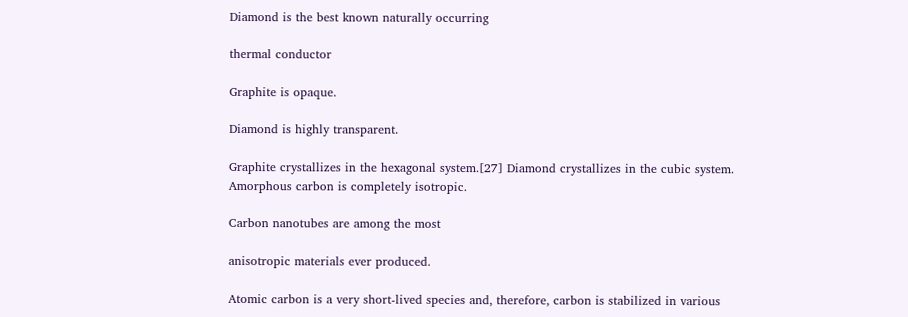Diamond is the best known naturally occurring

thermal conductor

Graphite is opaque.

Diamond is highly transparent.

Graphite crystallizes in the hexagonal system.[27] Diamond crystallizes in the cubic system.
Amorphous carbon is completely isotropic.

Carbon nanotubes are among the most

anisotropic materials ever produced.

Atomic carbon is a very short-lived species and, therefore, carbon is stabilized in various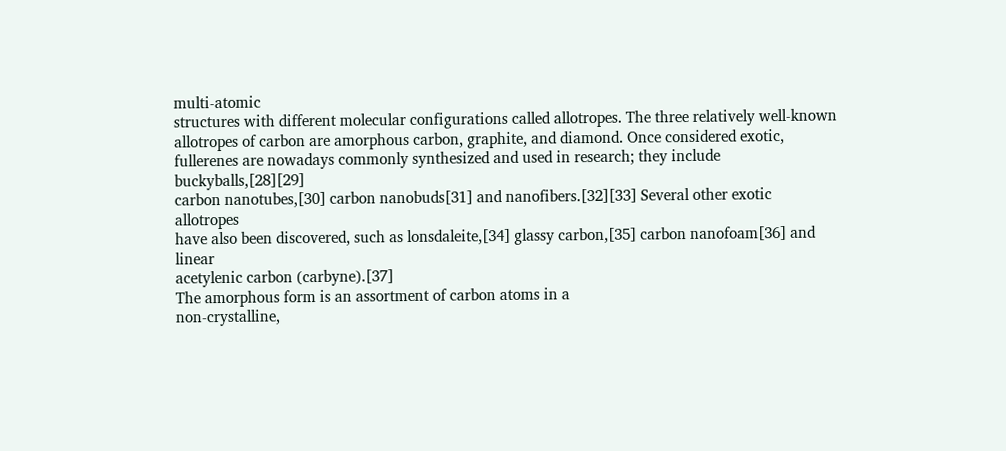multi-atomic
structures with different molecular configurations called allotropes. The three relatively well-known
allotropes of carbon are amorphous carbon, graphite, and diamond. Once considered exotic,
fullerenes are nowadays commonly synthesized and used in research; they include buckyballs,[28][29]
carbon nanotubes,[30] carbon nanobuds[31] and nanofibers.[32][33] Several other exotic allotropes
have also been discovered, such as lonsdaleite,[34] glassy carbon,[35] carbon nanofoam[36] and linear
acetylenic carbon (carbyne).[37]
The amorphous form is an assortment of carbon atoms in a
non-crystalline,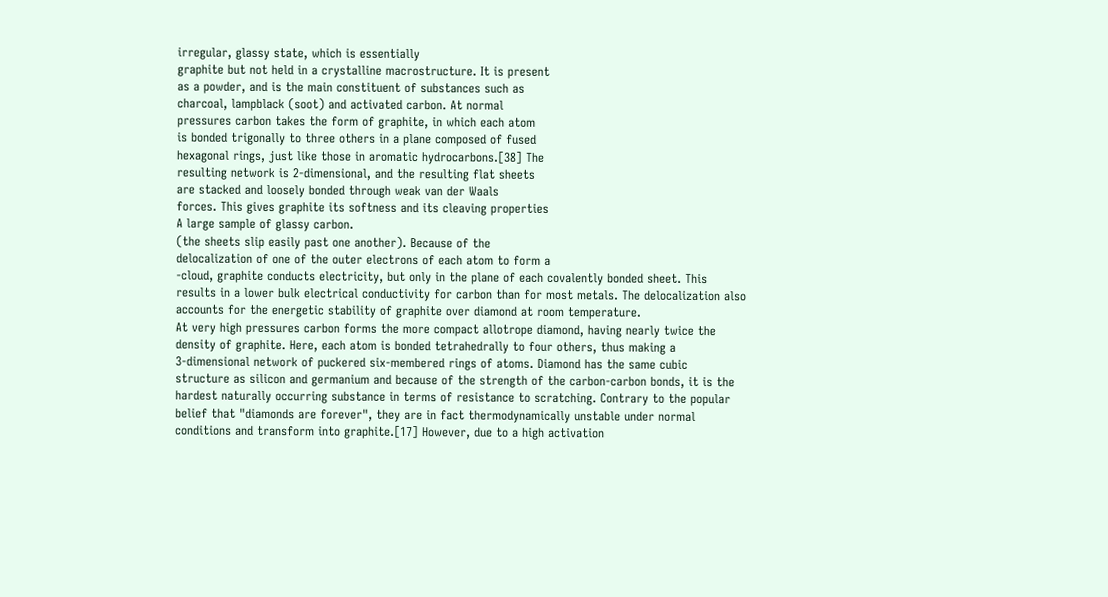irregular, glassy state, which is essentially
graphite but not held in a crystalline macrostructure. It is present
as a powder, and is the main constituent of substances such as
charcoal, lampblack (soot) and activated carbon. At normal
pressures carbon takes the form of graphite, in which each atom
is bonded trigonally to three others in a plane composed of fused
hexagonal rings, just like those in aromatic hydrocarbons.[38] The
resulting network is 2-dimensional, and the resulting flat sheets
are stacked and loosely bonded through weak van der Waals
forces. This gives graphite its softness and its cleaving properties
A large sample of glassy carbon.
(the sheets slip easily past one another). Because of the
delocalization of one of the outer electrons of each atom to form a
-cloud, graphite conducts electricity, but only in the plane of each covalently bonded sheet. This
results in a lower bulk electrical conductivity for carbon than for most metals. The delocalization also
accounts for the energetic stability of graphite over diamond at room temperature.
At very high pressures carbon forms the more compact allotrope diamond, having nearly twice the
density of graphite. Here, each atom is bonded tetrahedrally to four others, thus making a
3-dimensional network of puckered six-membered rings of atoms. Diamond has the same cubic
structure as silicon and germanium and because of the strength of the carbon-carbon bonds, it is the
hardest naturally occurring substance in terms of resistance to scratching. Contrary to the popular
belief that "diamonds are forever", they are in fact thermodynamically unstable under normal
conditions and transform into graphite.[17] However, due to a high activation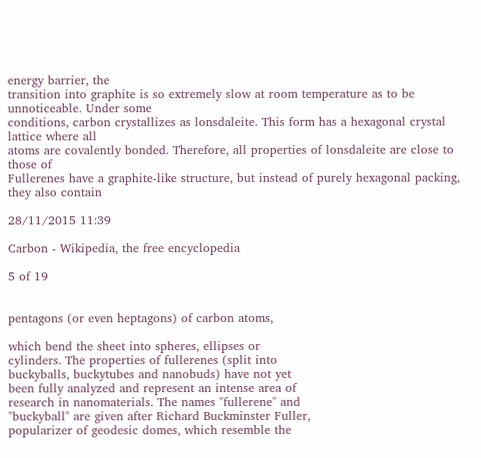energy barrier, the
transition into graphite is so extremely slow at room temperature as to be unnoticeable. Under some
conditions, carbon crystallizes as lonsdaleite. This form has a hexagonal crystal lattice where all
atoms are covalently bonded. Therefore, all properties of lonsdaleite are close to those of
Fullerenes have a graphite-like structure, but instead of purely hexagonal packing, they also contain

28/11/2015 11:39

Carbon - Wikipedia, the free encyclopedia

5 of 19


pentagons (or even heptagons) of carbon atoms,

which bend the sheet into spheres, ellipses or
cylinders. The properties of fullerenes (split into
buckyballs, buckytubes and nanobuds) have not yet
been fully analyzed and represent an intense area of
research in nanomaterials. The names "fullerene" and
"buckyball" are given after Richard Buckminster Fuller,
popularizer of geodesic domes, which resemble the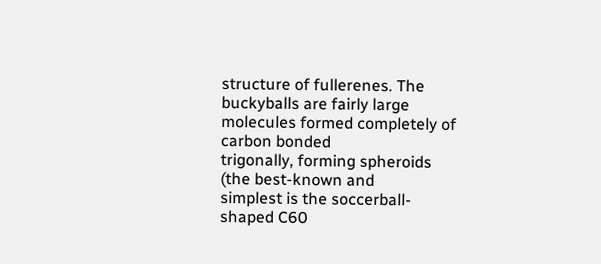structure of fullerenes. The buckyballs are fairly large
molecules formed completely of carbon bonded
trigonally, forming spheroids (the best-known and
simplest is the soccerball-shaped C60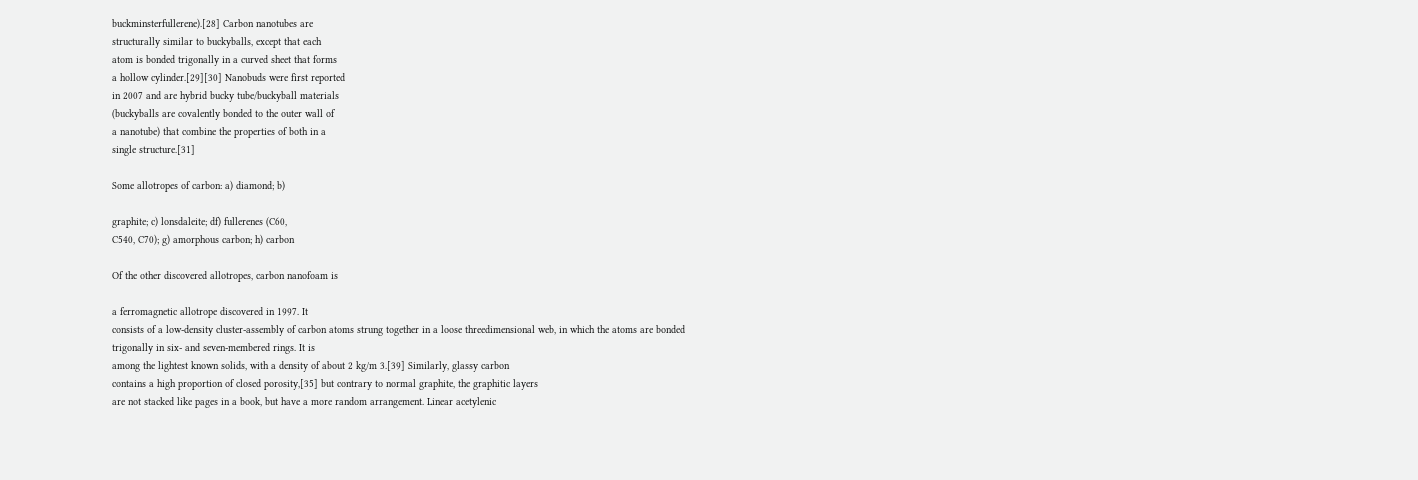buckminsterfullerene).[28] Carbon nanotubes are
structurally similar to buckyballs, except that each
atom is bonded trigonally in a curved sheet that forms
a hollow cylinder.[29][30] Nanobuds were first reported
in 2007 and are hybrid bucky tube/buckyball materials
(buckyballs are covalently bonded to the outer wall of
a nanotube) that combine the properties of both in a
single structure.[31]

Some allotropes of carbon: a) diamond; b)

graphite; c) lonsdaleite; df) fullerenes (C60,
C540, C70); g) amorphous carbon; h) carbon

Of the other discovered allotropes, carbon nanofoam is

a ferromagnetic allotrope discovered in 1997. It
consists of a low-density cluster-assembly of carbon atoms strung together in a loose threedimensional web, in which the atoms are bonded trigonally in six- and seven-membered rings. It is
among the lightest known solids, with a density of about 2 kg/m 3.[39] Similarly, glassy carbon
contains a high proportion of closed porosity,[35] but contrary to normal graphite, the graphitic layers
are not stacked like pages in a book, but have a more random arrangement. Linear acetylenic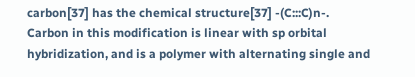carbon[37] has the chemical structure[37] -(C:::C)n-. Carbon in this modification is linear with sp orbital
hybridization, and is a polymer with alternating single and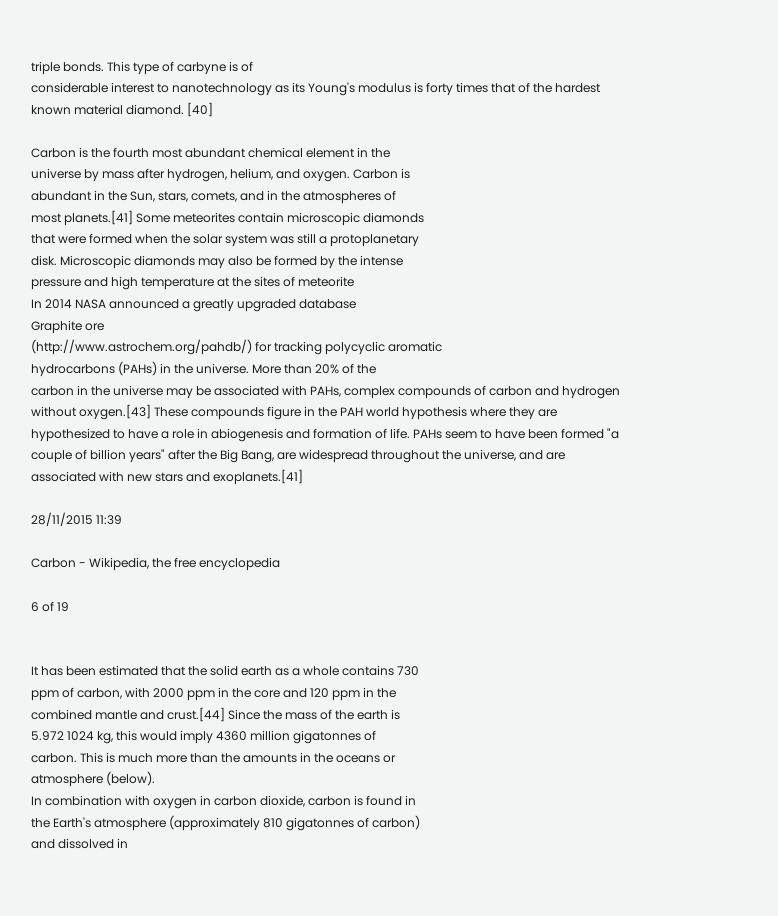triple bonds. This type of carbyne is of
considerable interest to nanotechnology as its Young's modulus is forty times that of the hardest
known material diamond. [40]

Carbon is the fourth most abundant chemical element in the
universe by mass after hydrogen, helium, and oxygen. Carbon is
abundant in the Sun, stars, comets, and in the atmospheres of
most planets.[41] Some meteorites contain microscopic diamonds
that were formed when the solar system was still a protoplanetary
disk. Microscopic diamonds may also be formed by the intense
pressure and high temperature at the sites of meteorite
In 2014 NASA announced a greatly upgraded database
Graphite ore
(http://www.astrochem.org/pahdb/) for tracking polycyclic aromatic
hydrocarbons (PAHs) in the universe. More than 20% of the
carbon in the universe may be associated with PAHs, complex compounds of carbon and hydrogen
without oxygen.[43] These compounds figure in the PAH world hypothesis where they are
hypothesized to have a role in abiogenesis and formation of life. PAHs seem to have been formed "a
couple of billion years" after the Big Bang, are widespread throughout the universe, and are
associated with new stars and exoplanets.[41]

28/11/2015 11:39

Carbon - Wikipedia, the free encyclopedia

6 of 19


It has been estimated that the solid earth as a whole contains 730
ppm of carbon, with 2000 ppm in the core and 120 ppm in the
combined mantle and crust.[44] Since the mass of the earth is
5.972 1024 kg, this would imply 4360 million gigatonnes of
carbon. This is much more than the amounts in the oceans or
atmosphere (below).
In combination with oxygen in carbon dioxide, carbon is found in
the Earth's atmosphere (approximately 810 gigatonnes of carbon)
and dissolved in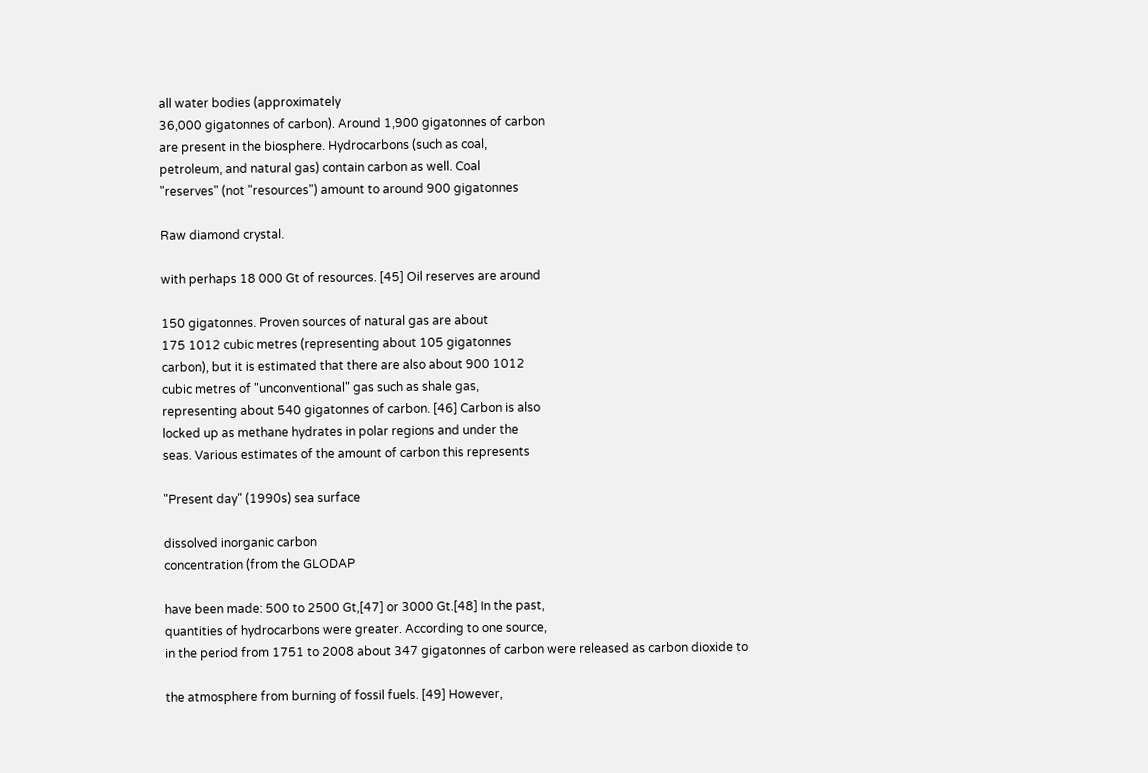all water bodies (approximately
36,000 gigatonnes of carbon). Around 1,900 gigatonnes of carbon
are present in the biosphere. Hydrocarbons (such as coal,
petroleum, and natural gas) contain carbon as well. Coal
"reserves" (not "resources") amount to around 900 gigatonnes

Raw diamond crystal.

with perhaps 18 000 Gt of resources. [45] Oil reserves are around

150 gigatonnes. Proven sources of natural gas are about
175 1012 cubic metres (representing about 105 gigatonnes
carbon), but it is estimated that there are also about 900 1012
cubic metres of "unconventional" gas such as shale gas,
representing about 540 gigatonnes of carbon. [46] Carbon is also
locked up as methane hydrates in polar regions and under the
seas. Various estimates of the amount of carbon this represents

"Present day" (1990s) sea surface

dissolved inorganic carbon
concentration (from the GLODAP

have been made: 500 to 2500 Gt,[47] or 3000 Gt.[48] In the past,
quantities of hydrocarbons were greater. According to one source,
in the period from 1751 to 2008 about 347 gigatonnes of carbon were released as carbon dioxide to

the atmosphere from burning of fossil fuels. [49] However,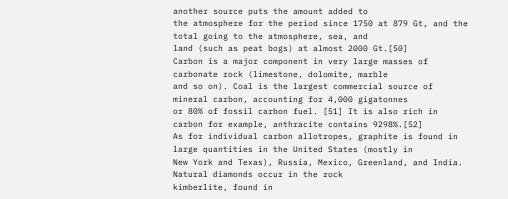another source puts the amount added to
the atmosphere for the period since 1750 at 879 Gt, and the total going to the atmosphere, sea, and
land (such as peat bogs) at almost 2000 Gt.[50]
Carbon is a major component in very large masses of carbonate rock (limestone, dolomite, marble
and so on). Coal is the largest commercial source of mineral carbon, accounting for 4,000 gigatonnes
or 80% of fossil carbon fuel. [51] It is also rich in carbon for example, anthracite contains 9298%.[52]
As for individual carbon allotropes, graphite is found in large quantities in the United States (mostly in
New York and Texas), Russia, Mexico, Greenland, and India. Natural diamonds occur in the rock
kimberlite, found in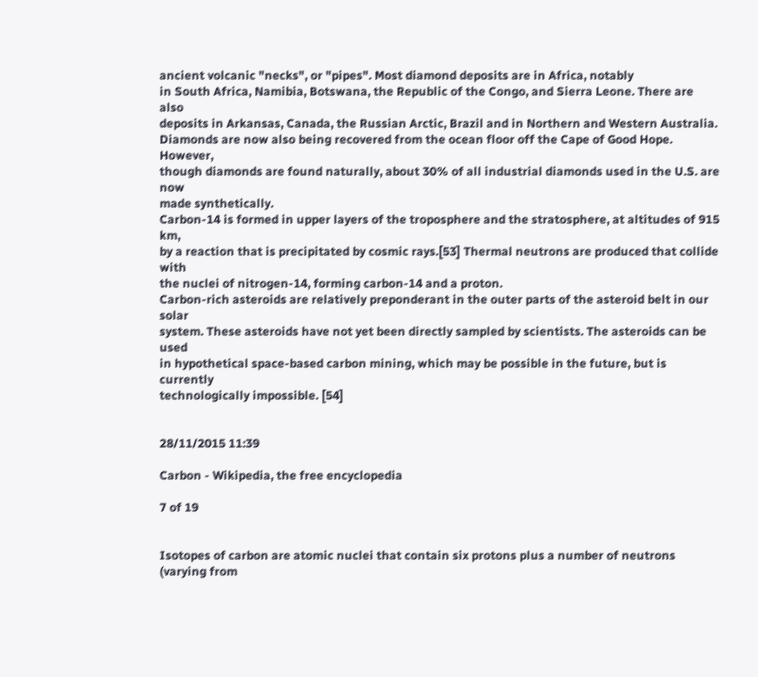ancient volcanic "necks", or "pipes". Most diamond deposits are in Africa, notably
in South Africa, Namibia, Botswana, the Republic of the Congo, and Sierra Leone. There are also
deposits in Arkansas, Canada, the Russian Arctic, Brazil and in Northern and Western Australia.
Diamonds are now also being recovered from the ocean floor off the Cape of Good Hope. However,
though diamonds are found naturally, about 30% of all industrial diamonds used in the U.S. are now
made synthetically.
Carbon-14 is formed in upper layers of the troposphere and the stratosphere, at altitudes of 915 km,
by a reaction that is precipitated by cosmic rays.[53] Thermal neutrons are produced that collide with
the nuclei of nitrogen-14, forming carbon-14 and a proton.
Carbon-rich asteroids are relatively preponderant in the outer parts of the asteroid belt in our solar
system. These asteroids have not yet been directly sampled by scientists. The asteroids can be used
in hypothetical space-based carbon mining, which may be possible in the future, but is currently
technologically impossible. [54]


28/11/2015 11:39

Carbon - Wikipedia, the free encyclopedia

7 of 19


Isotopes of carbon are atomic nuclei that contain six protons plus a number of neutrons (varying from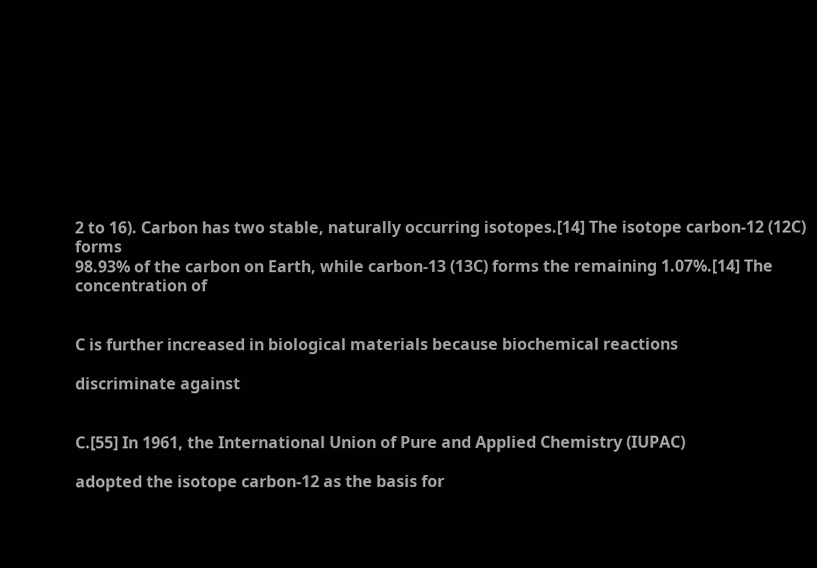2 to 16). Carbon has two stable, naturally occurring isotopes.[14] The isotope carbon-12 (12C) forms
98.93% of the carbon on Earth, while carbon-13 (13C) forms the remaining 1.07%.[14] The
concentration of


C is further increased in biological materials because biochemical reactions

discriminate against


C.[55] In 1961, the International Union of Pure and Applied Chemistry (IUPAC)

adopted the isotope carbon-12 as the basis for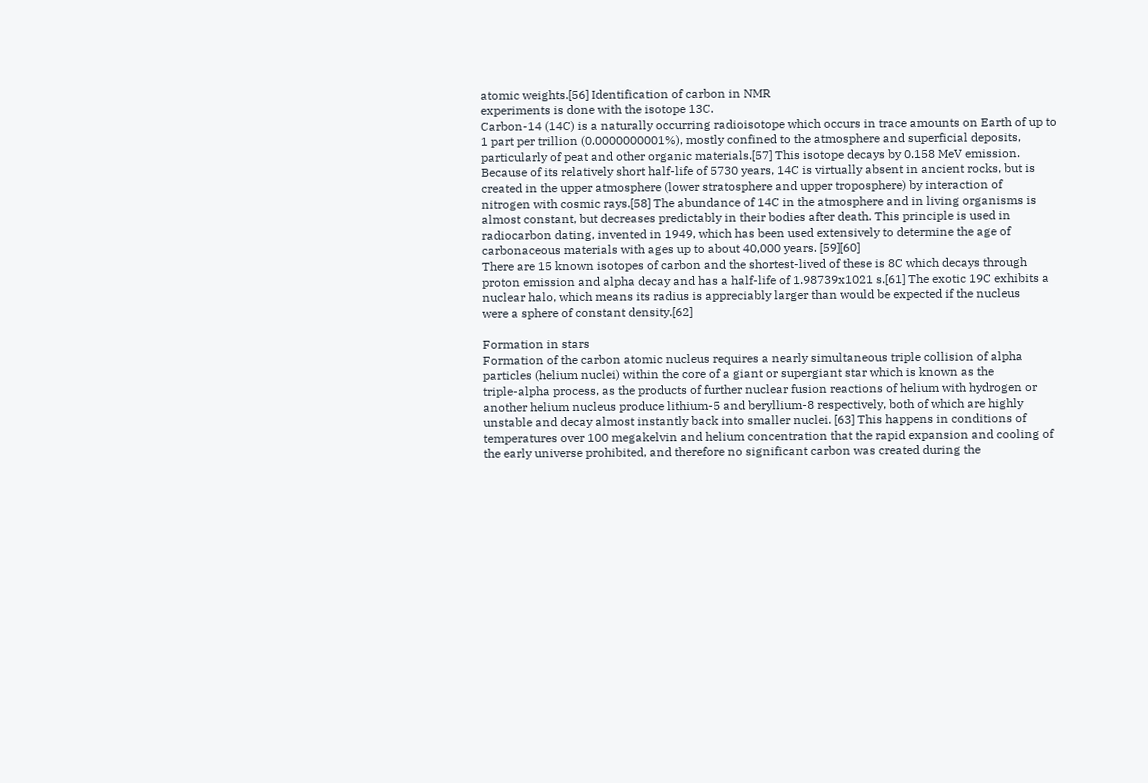atomic weights.[56] Identification of carbon in NMR
experiments is done with the isotope 13C.
Carbon-14 (14C) is a naturally occurring radioisotope which occurs in trace amounts on Earth of up to
1 part per trillion (0.0000000001%), mostly confined to the atmosphere and superficial deposits,
particularly of peat and other organic materials.[57] This isotope decays by 0.158 MeV emission.
Because of its relatively short half-life of 5730 years, 14C is virtually absent in ancient rocks, but is
created in the upper atmosphere (lower stratosphere and upper troposphere) by interaction of
nitrogen with cosmic rays.[58] The abundance of 14C in the atmosphere and in living organisms is
almost constant, but decreases predictably in their bodies after death. This principle is used in
radiocarbon dating, invented in 1949, which has been used extensively to determine the age of
carbonaceous materials with ages up to about 40,000 years. [59][60]
There are 15 known isotopes of carbon and the shortest-lived of these is 8C which decays through
proton emission and alpha decay and has a half-life of 1.98739x1021 s.[61] The exotic 19C exhibits a
nuclear halo, which means its radius is appreciably larger than would be expected if the nucleus
were a sphere of constant density.[62]

Formation in stars
Formation of the carbon atomic nucleus requires a nearly simultaneous triple collision of alpha
particles (helium nuclei) within the core of a giant or supergiant star which is known as the
triple-alpha process, as the products of further nuclear fusion reactions of helium with hydrogen or
another helium nucleus produce lithium-5 and beryllium-8 respectively, both of which are highly
unstable and decay almost instantly back into smaller nuclei. [63] This happens in conditions of
temperatures over 100 megakelvin and helium concentration that the rapid expansion and cooling of
the early universe prohibited, and therefore no significant carbon was created during the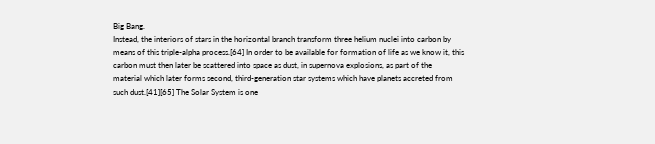Big Bang.
Instead, the interiors of stars in the horizontal branch transform three helium nuclei into carbon by
means of this triple-alpha process.[64] In order to be available for formation of life as we know it, this
carbon must then later be scattered into space as dust, in supernova explosions, as part of the
material which later forms second, third-generation star systems which have planets accreted from
such dust.[41][65] The Solar System is one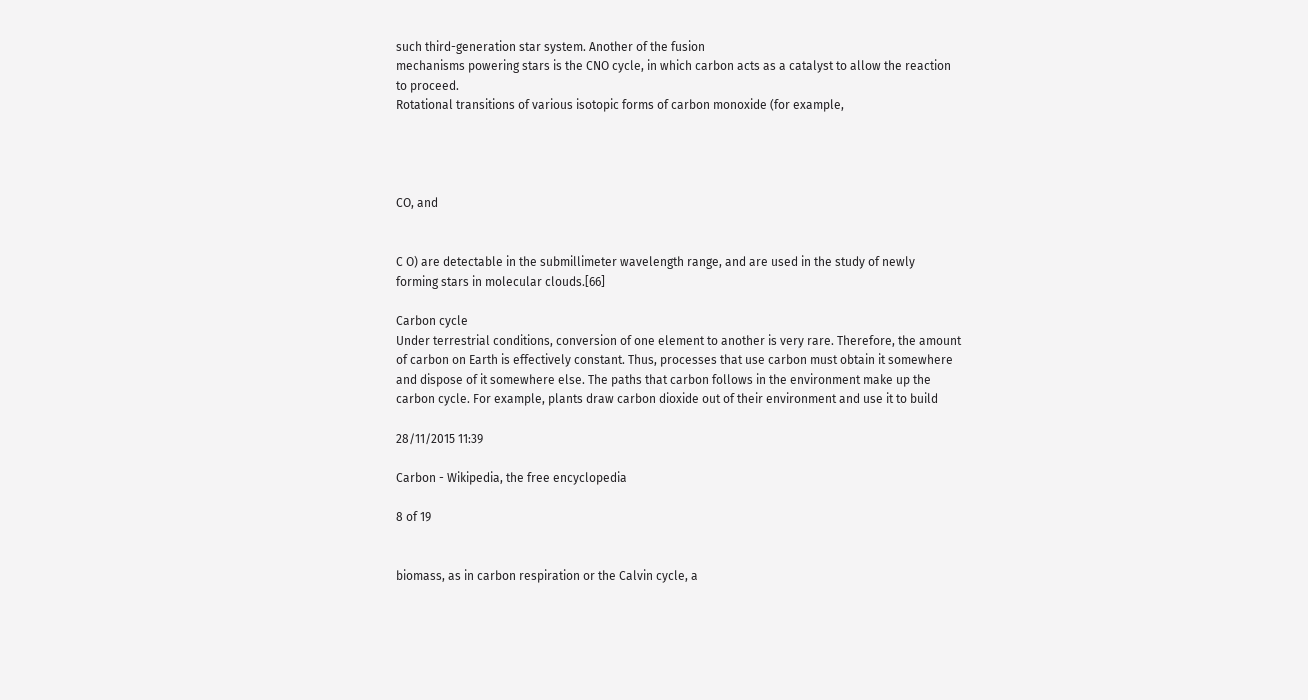such third-generation star system. Another of the fusion
mechanisms powering stars is the CNO cycle, in which carbon acts as a catalyst to allow the reaction
to proceed.
Rotational transitions of various isotopic forms of carbon monoxide (for example,




CO, and


C O) are detectable in the submillimeter wavelength range, and are used in the study of newly
forming stars in molecular clouds.[66]

Carbon cycle
Under terrestrial conditions, conversion of one element to another is very rare. Therefore, the amount
of carbon on Earth is effectively constant. Thus, processes that use carbon must obtain it somewhere
and dispose of it somewhere else. The paths that carbon follows in the environment make up the
carbon cycle. For example, plants draw carbon dioxide out of their environment and use it to build

28/11/2015 11:39

Carbon - Wikipedia, the free encyclopedia

8 of 19


biomass, as in carbon respiration or the Calvin cycle, a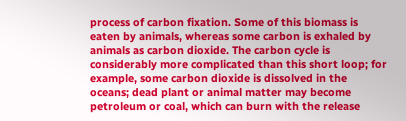process of carbon fixation. Some of this biomass is
eaten by animals, whereas some carbon is exhaled by
animals as carbon dioxide. The carbon cycle is
considerably more complicated than this short loop; for
example, some carbon dioxide is dissolved in the
oceans; dead plant or animal matter may become
petroleum or coal, which can burn with the release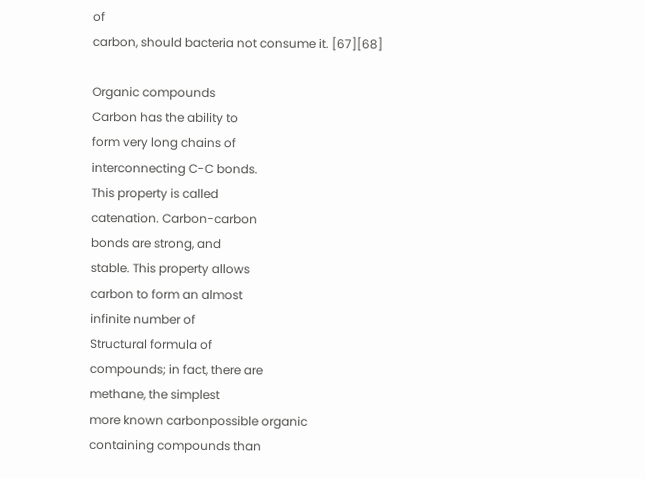of
carbon, should bacteria not consume it. [67][68]

Organic compounds
Carbon has the ability to
form very long chains of
interconnecting C-C bonds.
This property is called
catenation. Carbon-carbon
bonds are strong, and
stable. This property allows
carbon to form an almost
infinite number of
Structural formula of
compounds; in fact, there are
methane, the simplest
more known carbonpossible organic
containing compounds than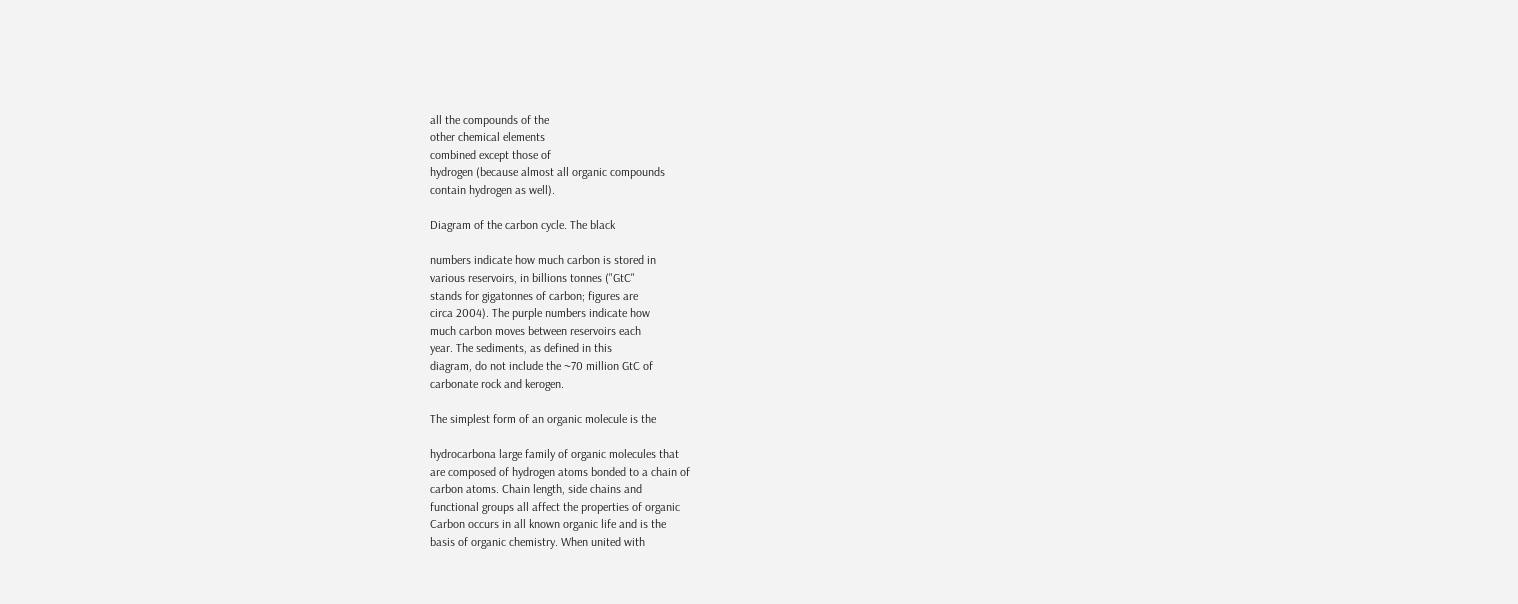all the compounds of the
other chemical elements
combined except those of
hydrogen (because almost all organic compounds
contain hydrogen as well).

Diagram of the carbon cycle. The black

numbers indicate how much carbon is stored in
various reservoirs, in billions tonnes ("GtC"
stands for gigatonnes of carbon; figures are
circa 2004). The purple numbers indicate how
much carbon moves between reservoirs each
year. The sediments, as defined in this
diagram, do not include the ~70 million GtC of
carbonate rock and kerogen.

The simplest form of an organic molecule is the

hydrocarbona large family of organic molecules that
are composed of hydrogen atoms bonded to a chain of
carbon atoms. Chain length, side chains and
functional groups all affect the properties of organic
Carbon occurs in all known organic life and is the
basis of organic chemistry. When united with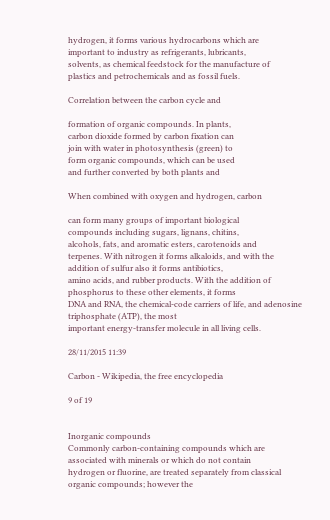hydrogen, it forms various hydrocarbons which are
important to industry as refrigerants, lubricants,
solvents, as chemical feedstock for the manufacture of
plastics and petrochemicals and as fossil fuels.

Correlation between the carbon cycle and

formation of organic compounds. In plants,
carbon dioxide formed by carbon fixation can
join with water in photosynthesis (green) to
form organic compounds, which can be used
and further converted by both plants and

When combined with oxygen and hydrogen, carbon

can form many groups of important biological
compounds including sugars, lignans, chitins,
alcohols, fats, and aromatic esters, carotenoids and
terpenes. With nitrogen it forms alkaloids, and with the addition of sulfur also it forms antibiotics,
amino acids, and rubber products. With the addition of phosphorus to these other elements, it forms
DNA and RNA, the chemical-code carriers of life, and adenosine triphosphate (ATP), the most
important energy-transfer molecule in all living cells.

28/11/2015 11:39

Carbon - Wikipedia, the free encyclopedia

9 of 19


Inorganic compounds
Commonly carbon-containing compounds which are associated with minerals or which do not contain
hydrogen or fluorine, are treated separately from classical organic compounds; however the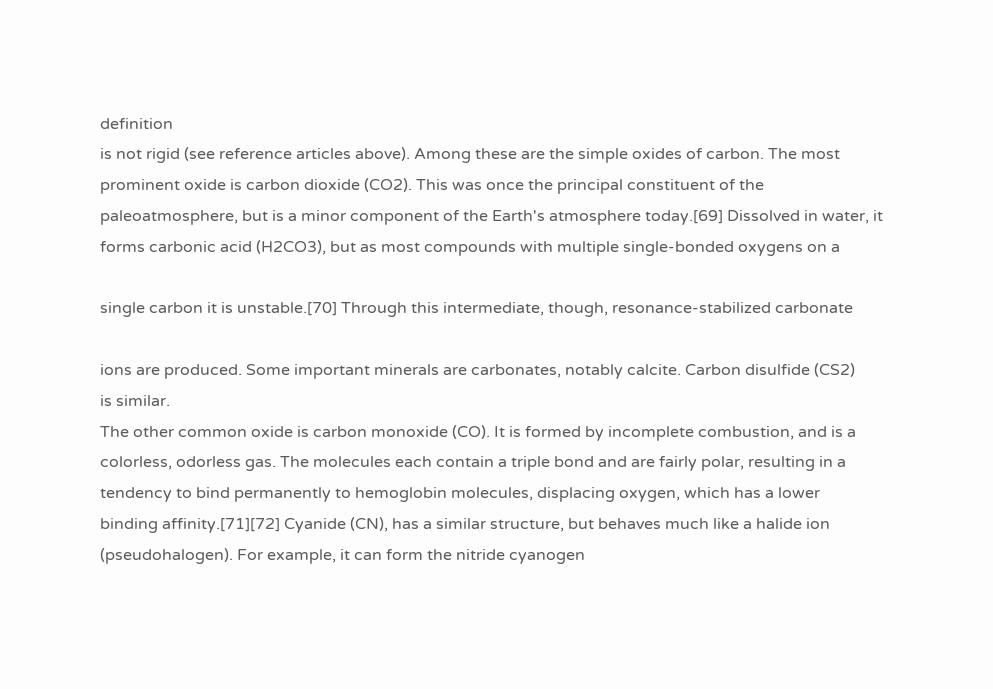definition
is not rigid (see reference articles above). Among these are the simple oxides of carbon. The most
prominent oxide is carbon dioxide (CO2). This was once the principal constituent of the
paleoatmosphere, but is a minor component of the Earth's atmosphere today.[69] Dissolved in water, it
forms carbonic acid (H2CO3), but as most compounds with multiple single-bonded oxygens on a

single carbon it is unstable.[70] Through this intermediate, though, resonance-stabilized carbonate

ions are produced. Some important minerals are carbonates, notably calcite. Carbon disulfide (CS2)
is similar.
The other common oxide is carbon monoxide (CO). It is formed by incomplete combustion, and is a
colorless, odorless gas. The molecules each contain a triple bond and are fairly polar, resulting in a
tendency to bind permanently to hemoglobin molecules, displacing oxygen, which has a lower
binding affinity.[71][72] Cyanide (CN), has a similar structure, but behaves much like a halide ion
(pseudohalogen). For example, it can form the nitride cyanogen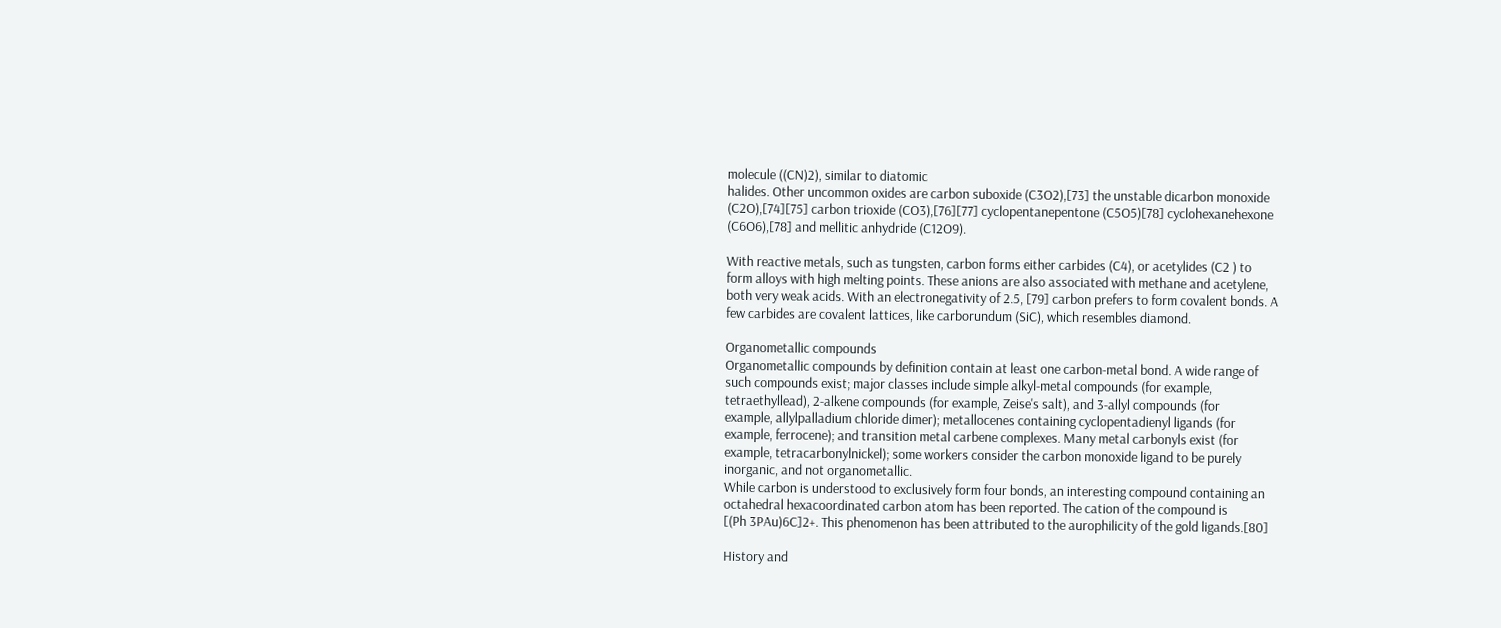molecule ((CN)2), similar to diatomic
halides. Other uncommon oxides are carbon suboxide (C3O2),[73] the unstable dicarbon monoxide
(C2O),[74][75] carbon trioxide (CO3),[76][77] cyclopentanepentone (C5O5)[78] cyclohexanehexone
(C6O6),[78] and mellitic anhydride (C12O9).

With reactive metals, such as tungsten, carbon forms either carbides (C4), or acetylides (C2 ) to
form alloys with high melting points. These anions are also associated with methane and acetylene,
both very weak acids. With an electronegativity of 2.5, [79] carbon prefers to form covalent bonds. A
few carbides are covalent lattices, like carborundum (SiC), which resembles diamond.

Organometallic compounds
Organometallic compounds by definition contain at least one carbon-metal bond. A wide range of
such compounds exist; major classes include simple alkyl-metal compounds (for example,
tetraethyllead), 2-alkene compounds (for example, Zeise's salt), and 3-allyl compounds (for
example, allylpalladium chloride dimer); metallocenes containing cyclopentadienyl ligands (for
example, ferrocene); and transition metal carbene complexes. Many metal carbonyls exist (for
example, tetracarbonylnickel); some workers consider the carbon monoxide ligand to be purely
inorganic, and not organometallic.
While carbon is understood to exclusively form four bonds, an interesting compound containing an
octahedral hexacoordinated carbon atom has been reported. The cation of the compound is
[(Ph 3PAu)6C]2+. This phenomenon has been attributed to the aurophilicity of the gold ligands.[80]

History and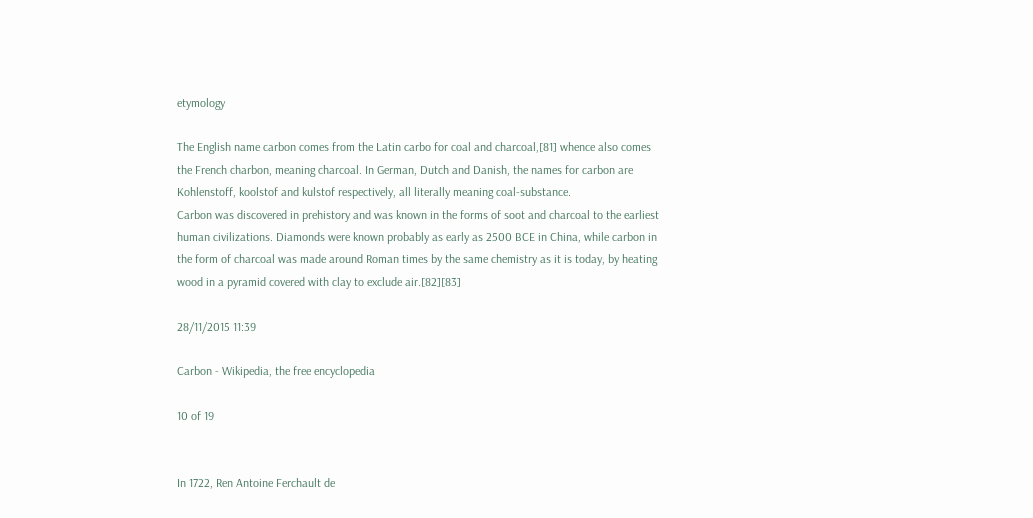etymology

The English name carbon comes from the Latin carbo for coal and charcoal,[81] whence also comes
the French charbon, meaning charcoal. In German, Dutch and Danish, the names for carbon are
Kohlenstoff, koolstof and kulstof respectively, all literally meaning coal-substance.
Carbon was discovered in prehistory and was known in the forms of soot and charcoal to the earliest
human civilizations. Diamonds were known probably as early as 2500 BCE in China, while carbon in
the form of charcoal was made around Roman times by the same chemistry as it is today, by heating
wood in a pyramid covered with clay to exclude air.[82][83]

28/11/2015 11:39

Carbon - Wikipedia, the free encyclopedia

10 of 19


In 1722, Ren Antoine Ferchault de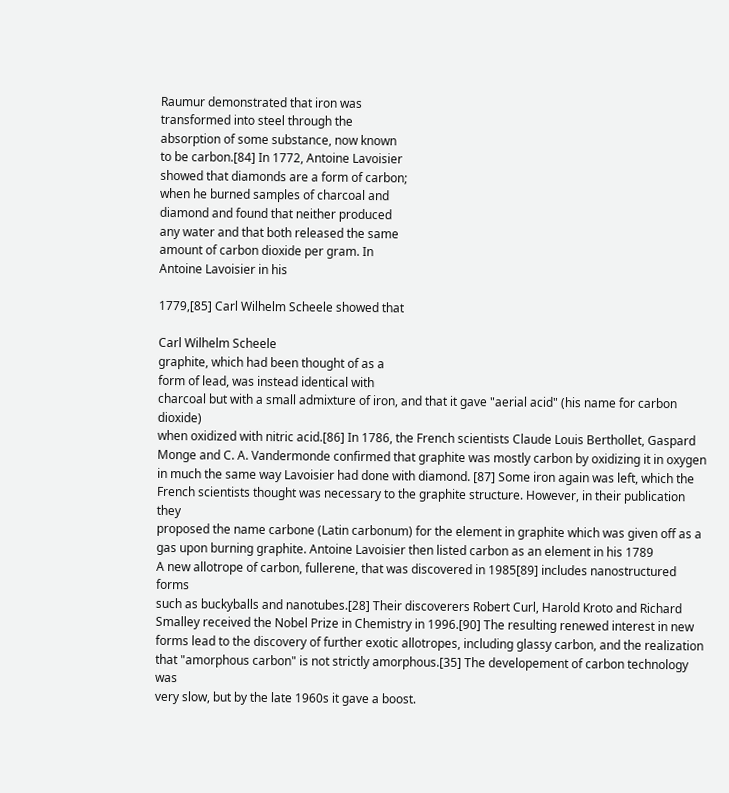Raumur demonstrated that iron was
transformed into steel through the
absorption of some substance, now known
to be carbon.[84] In 1772, Antoine Lavoisier
showed that diamonds are a form of carbon;
when he burned samples of charcoal and
diamond and found that neither produced
any water and that both released the same
amount of carbon dioxide per gram. In
Antoine Lavoisier in his

1779,[85] Carl Wilhelm Scheele showed that

Carl Wilhelm Scheele
graphite, which had been thought of as a
form of lead, was instead identical with
charcoal but with a small admixture of iron, and that it gave "aerial acid" (his name for carbon dioxide)
when oxidized with nitric acid.[86] In 1786, the French scientists Claude Louis Berthollet, Gaspard
Monge and C. A. Vandermonde confirmed that graphite was mostly carbon by oxidizing it in oxygen
in much the same way Lavoisier had done with diamond. [87] Some iron again was left, which the
French scientists thought was necessary to the graphite structure. However, in their publication they
proposed the name carbone (Latin carbonum) for the element in graphite which was given off as a
gas upon burning graphite. Antoine Lavoisier then listed carbon as an element in his 1789
A new allotrope of carbon, fullerene, that was discovered in 1985[89] includes nanostructured forms
such as buckyballs and nanotubes.[28] Their discoverers Robert Curl, Harold Kroto and Richard
Smalley received the Nobel Prize in Chemistry in 1996.[90] The resulting renewed interest in new
forms lead to the discovery of further exotic allotropes, including glassy carbon, and the realization
that "amorphous carbon" is not strictly amorphous.[35] The developement of carbon technology was
very slow, but by the late 1960s it gave a boost.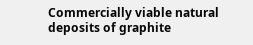Commercially viable natural deposits of graphite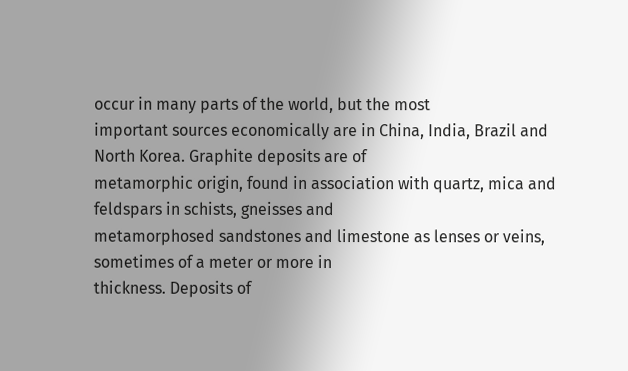occur in many parts of the world, but the most
important sources economically are in China, India, Brazil and North Korea. Graphite deposits are of
metamorphic origin, found in association with quartz, mica and feldspars in schists, gneisses and
metamorphosed sandstones and limestone as lenses or veins, sometimes of a meter or more in
thickness. Deposits of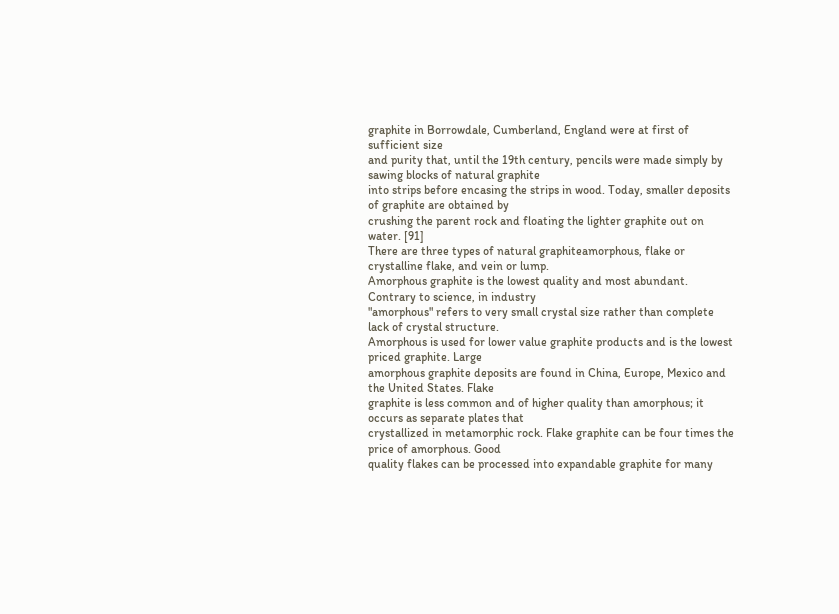graphite in Borrowdale, Cumberland, England were at first of sufficient size
and purity that, until the 19th century, pencils were made simply by sawing blocks of natural graphite
into strips before encasing the strips in wood. Today, smaller deposits of graphite are obtained by
crushing the parent rock and floating the lighter graphite out on water. [91]
There are three types of natural graphiteamorphous, flake or crystalline flake, and vein or lump.
Amorphous graphite is the lowest quality and most abundant. Contrary to science, in industry
"amorphous" refers to very small crystal size rather than complete lack of crystal structure.
Amorphous is used for lower value graphite products and is the lowest priced graphite. Large
amorphous graphite deposits are found in China, Europe, Mexico and the United States. Flake
graphite is less common and of higher quality than amorphous; it occurs as separate plates that
crystallized in metamorphic rock. Flake graphite can be four times the price of amorphous. Good
quality flakes can be processed into expandable graphite for many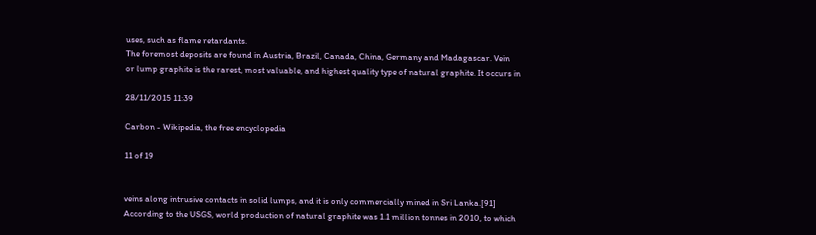uses, such as flame retardants.
The foremost deposits are found in Austria, Brazil, Canada, China, Germany and Madagascar. Vein
or lump graphite is the rarest, most valuable, and highest quality type of natural graphite. It occurs in

28/11/2015 11:39

Carbon - Wikipedia, the free encyclopedia

11 of 19


veins along intrusive contacts in solid lumps, and it is only commercially mined in Sri Lanka.[91]
According to the USGS, world production of natural graphite was 1.1 million tonnes in 2010, to which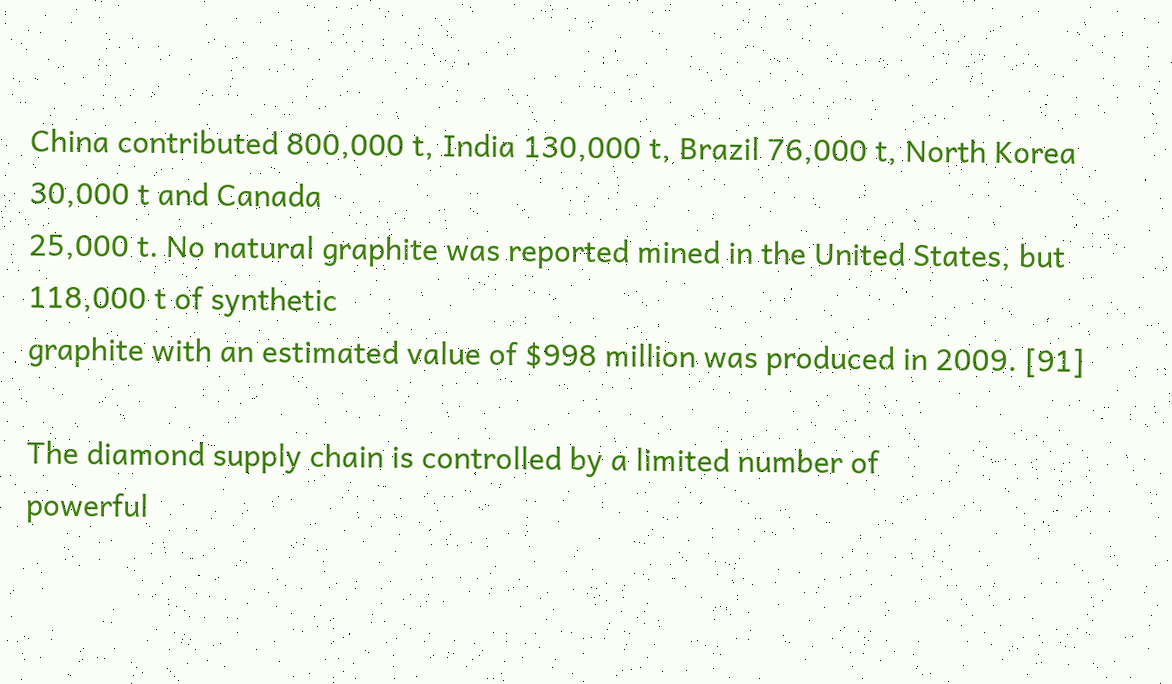China contributed 800,000 t, India 130,000 t, Brazil 76,000 t, North Korea 30,000 t and Canada
25,000 t. No natural graphite was reported mined in the United States, but 118,000 t of synthetic
graphite with an estimated value of $998 million was produced in 2009. [91]

The diamond supply chain is controlled by a limited number of
powerful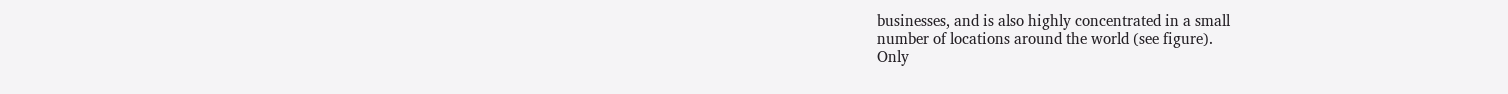businesses, and is also highly concentrated in a small
number of locations around the world (see figure).
Only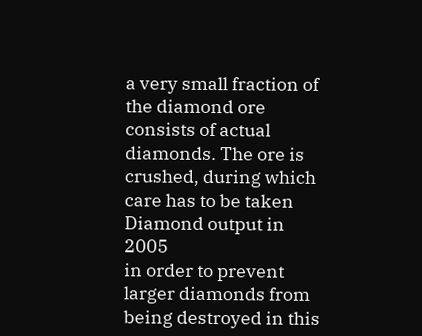a very small fraction of the diamond ore consists of actual
diamonds. The ore is crushed, during which care has to be taken
Diamond output in 2005
in order to prevent larger diamonds from being destroyed in this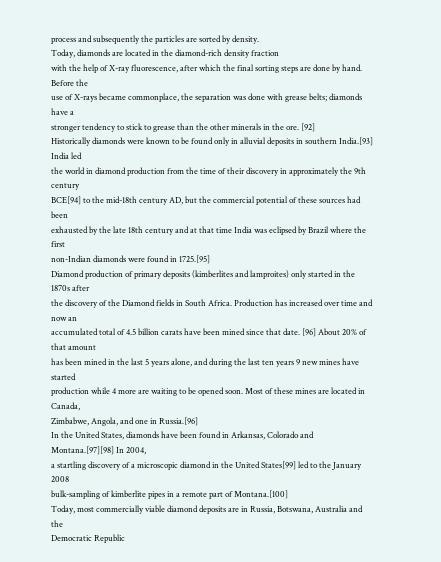process and subsequently the particles are sorted by density.
Today, diamonds are located in the diamond-rich density fraction
with the help of X-ray fluorescence, after which the final sorting steps are done by hand. Before the
use of X-rays became commonplace, the separation was done with grease belts; diamonds have a
stronger tendency to stick to grease than the other minerals in the ore. [92]
Historically diamonds were known to be found only in alluvial deposits in southern India.[93] India led
the world in diamond production from the time of their discovery in approximately the 9th century
BCE[94] to the mid-18th century AD, but the commercial potential of these sources had been
exhausted by the late 18th century and at that time India was eclipsed by Brazil where the first
non-Indian diamonds were found in 1725.[95]
Diamond production of primary deposits (kimberlites and lamproites) only started in the 1870s after
the discovery of the Diamond fields in South Africa. Production has increased over time and now an
accumulated total of 4.5 billion carats have been mined since that date. [96] About 20% of that amount
has been mined in the last 5 years alone, and during the last ten years 9 new mines have started
production while 4 more are waiting to be opened soon. Most of these mines are located in Canada,
Zimbabwe, Angola, and one in Russia.[96]
In the United States, diamonds have been found in Arkansas, Colorado and Montana.[97][98] In 2004,
a startling discovery of a microscopic diamond in the United States[99] led to the January 2008
bulk-sampling of kimberlite pipes in a remote part of Montana.[100]
Today, most commercially viable diamond deposits are in Russia, Botswana, Australia and the
Democratic Republic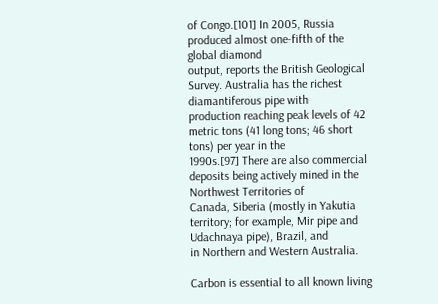of Congo.[101] In 2005, Russia produced almost one-fifth of the global diamond
output, reports the British Geological Survey. Australia has the richest diamantiferous pipe with
production reaching peak levels of 42 metric tons (41 long tons; 46 short tons) per year in the
1990s.[97] There are also commercial deposits being actively mined in the Northwest Territories of
Canada, Siberia (mostly in Yakutia territory; for example, Mir pipe and Udachnaya pipe), Brazil, and
in Northern and Western Australia.

Carbon is essential to all known living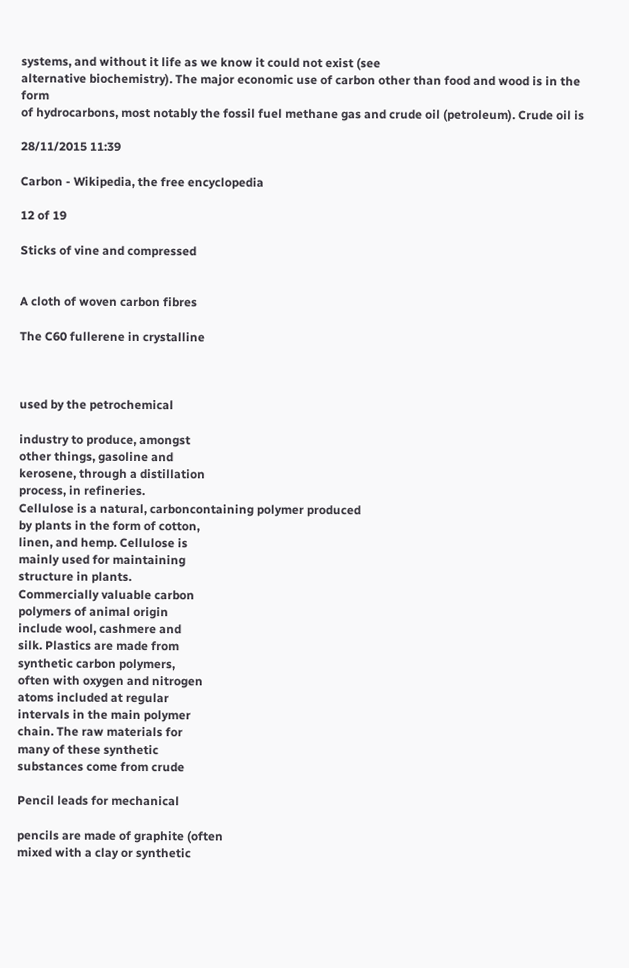systems, and without it life as we know it could not exist (see
alternative biochemistry). The major economic use of carbon other than food and wood is in the form
of hydrocarbons, most notably the fossil fuel methane gas and crude oil (petroleum). Crude oil is

28/11/2015 11:39

Carbon - Wikipedia, the free encyclopedia

12 of 19

Sticks of vine and compressed


A cloth of woven carbon fibres

The C60 fullerene in crystalline



used by the petrochemical

industry to produce, amongst
other things, gasoline and
kerosene, through a distillation
process, in refineries.
Cellulose is a natural, carboncontaining polymer produced
by plants in the form of cotton,
linen, and hemp. Cellulose is
mainly used for maintaining
structure in plants.
Commercially valuable carbon
polymers of animal origin
include wool, cashmere and
silk. Plastics are made from
synthetic carbon polymers,
often with oxygen and nitrogen
atoms included at regular
intervals in the main polymer
chain. The raw materials for
many of these synthetic
substances come from crude

Pencil leads for mechanical

pencils are made of graphite (often
mixed with a clay or synthetic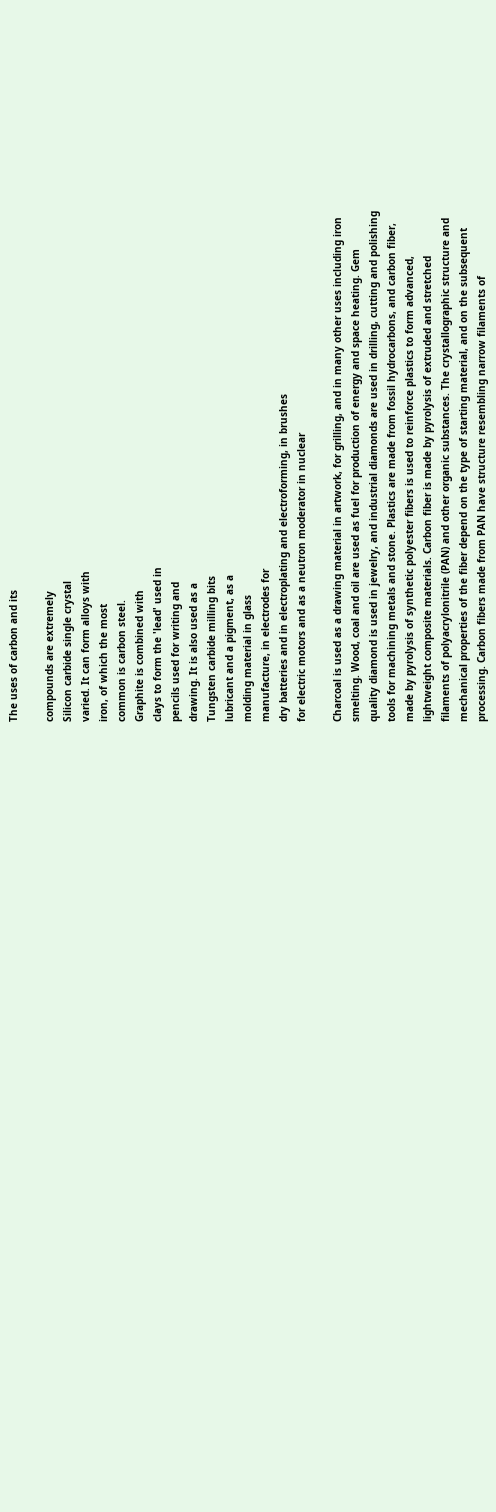The uses of carbon and its

compounds are extremely
Silicon carbide single crystal
varied. It can form alloys with
iron, of which the most
common is carbon steel.
Graphite is combined with
clays to form the 'lead' used in
pencils used for writing and
drawing. It is also used as a
Tungsten carbide milling bits
lubricant and a pigment, as a
molding material in glass
manufacture, in electrodes for
dry batteries and in electroplating and electroforming, in brushes
for electric motors and as a neutron moderator in nuclear

Charcoal is used as a drawing material in artwork, for grilling, and in many other uses including iron
smelting. Wood, coal and oil are used as fuel for production of energy and space heating. Gem
quality diamond is used in jewelry, and industrial diamonds are used in drilling, cutting and polishing
tools for machining metals and stone. Plastics are made from fossil hydrocarbons, and carbon fiber,
made by pyrolysis of synthetic polyester fibers is used to reinforce plastics to form advanced,
lightweight composite materials. Carbon fiber is made by pyrolysis of extruded and stretched
filaments of polyacrylonitrile (PAN) and other organic substances. The crystallographic structure and
mechanical properties of the fiber depend on the type of starting material, and on the subsequent
processing. Carbon fibers made from PAN have structure resembling narrow filaments of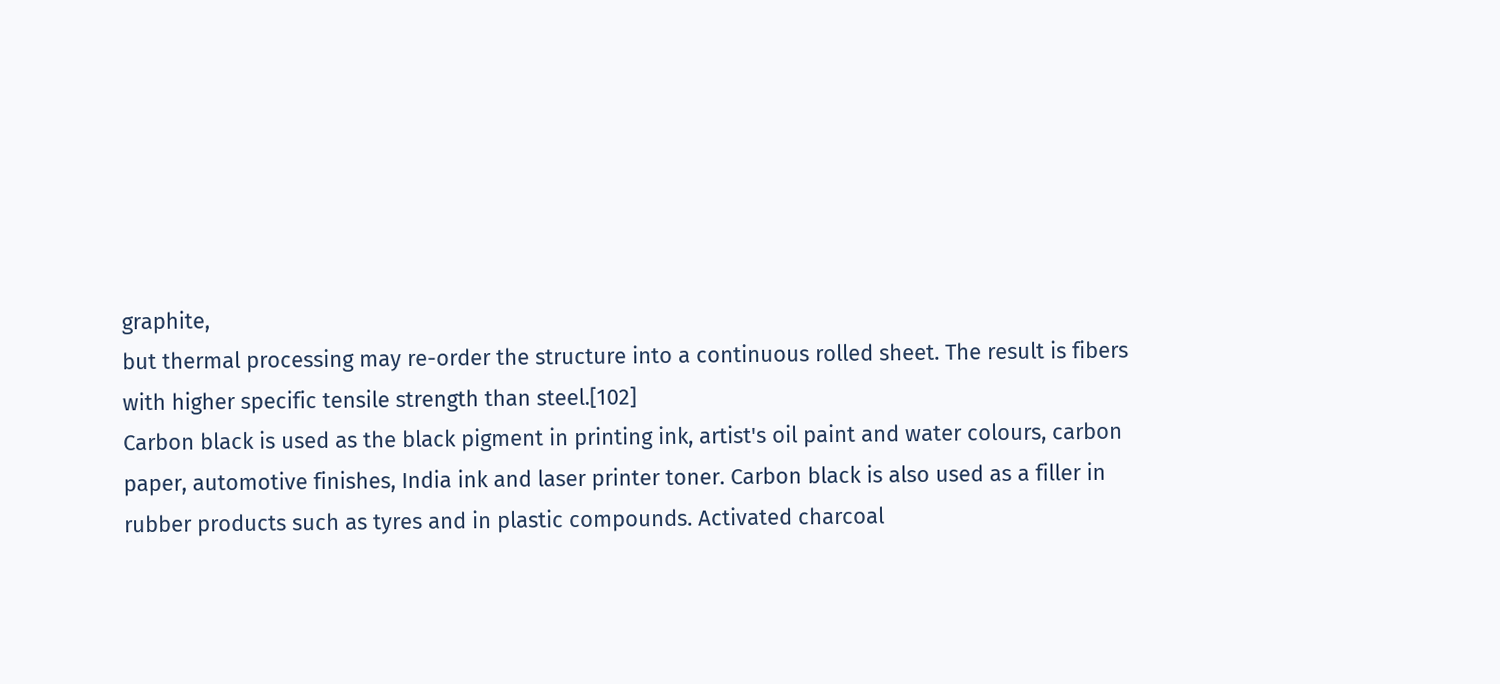graphite,
but thermal processing may re-order the structure into a continuous rolled sheet. The result is fibers
with higher specific tensile strength than steel.[102]
Carbon black is used as the black pigment in printing ink, artist's oil paint and water colours, carbon
paper, automotive finishes, India ink and laser printer toner. Carbon black is also used as a filler in
rubber products such as tyres and in plastic compounds. Activated charcoal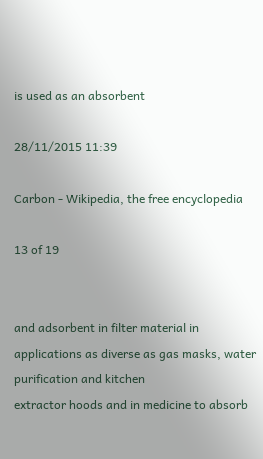is used as an absorbent

28/11/2015 11:39

Carbon - Wikipedia, the free encyclopedia

13 of 19


and adsorbent in filter material in applications as diverse as gas masks, water purification and kitchen
extractor hoods and in medicine to absorb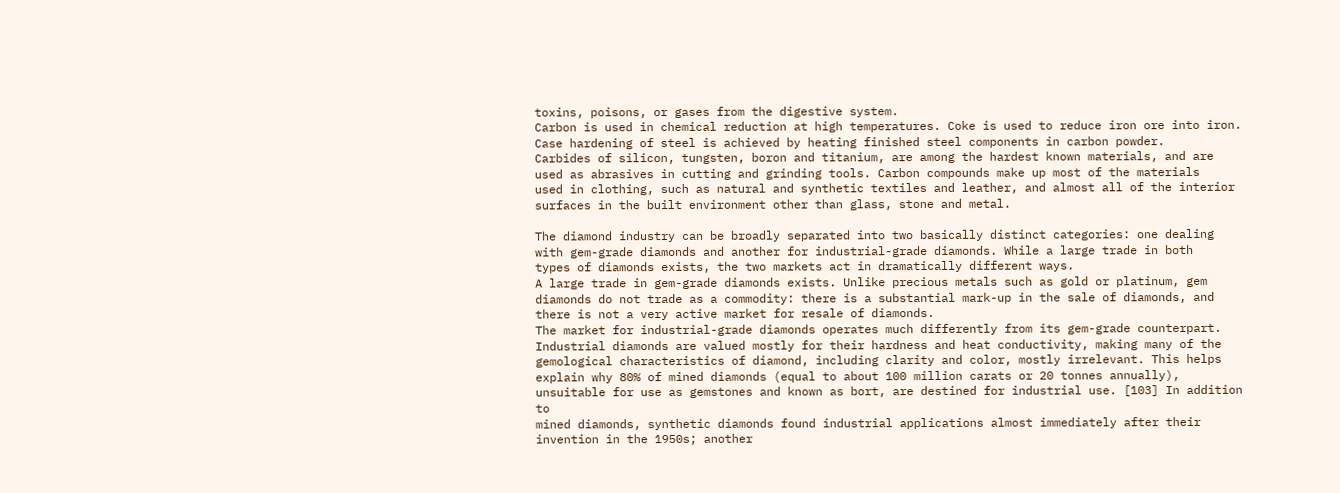toxins, poisons, or gases from the digestive system.
Carbon is used in chemical reduction at high temperatures. Coke is used to reduce iron ore into iron.
Case hardening of steel is achieved by heating finished steel components in carbon powder.
Carbides of silicon, tungsten, boron and titanium, are among the hardest known materials, and are
used as abrasives in cutting and grinding tools. Carbon compounds make up most of the materials
used in clothing, such as natural and synthetic textiles and leather, and almost all of the interior
surfaces in the built environment other than glass, stone and metal.

The diamond industry can be broadly separated into two basically distinct categories: one dealing
with gem-grade diamonds and another for industrial-grade diamonds. While a large trade in both
types of diamonds exists, the two markets act in dramatically different ways.
A large trade in gem-grade diamonds exists. Unlike precious metals such as gold or platinum, gem
diamonds do not trade as a commodity: there is a substantial mark-up in the sale of diamonds, and
there is not a very active market for resale of diamonds.
The market for industrial-grade diamonds operates much differently from its gem-grade counterpart.
Industrial diamonds are valued mostly for their hardness and heat conductivity, making many of the
gemological characteristics of diamond, including clarity and color, mostly irrelevant. This helps
explain why 80% of mined diamonds (equal to about 100 million carats or 20 tonnes annually),
unsuitable for use as gemstones and known as bort, are destined for industrial use. [103] In addition to
mined diamonds, synthetic diamonds found industrial applications almost immediately after their
invention in the 1950s; another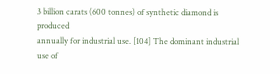3 billion carats (600 tonnes) of synthetic diamond is produced
annually for industrial use. [104] The dominant industrial use of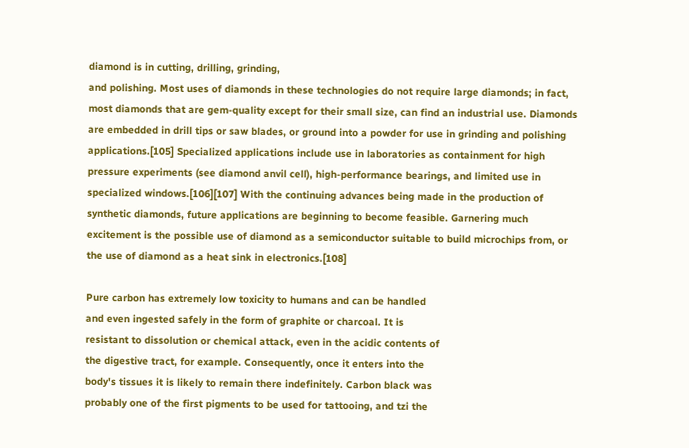diamond is in cutting, drilling, grinding,
and polishing. Most uses of diamonds in these technologies do not require large diamonds; in fact,
most diamonds that are gem-quality except for their small size, can find an industrial use. Diamonds
are embedded in drill tips or saw blades, or ground into a powder for use in grinding and polishing
applications.[105] Specialized applications include use in laboratories as containment for high
pressure experiments (see diamond anvil cell), high-performance bearings, and limited use in
specialized windows.[106][107] With the continuing advances being made in the production of
synthetic diamonds, future applications are beginning to become feasible. Garnering much
excitement is the possible use of diamond as a semiconductor suitable to build microchips from, or
the use of diamond as a heat sink in electronics.[108]

Pure carbon has extremely low toxicity to humans and can be handled
and even ingested safely in the form of graphite or charcoal. It is
resistant to dissolution or chemical attack, even in the acidic contents of
the digestive tract, for example. Consequently, once it enters into the
body's tissues it is likely to remain there indefinitely. Carbon black was
probably one of the first pigments to be used for tattooing, and tzi the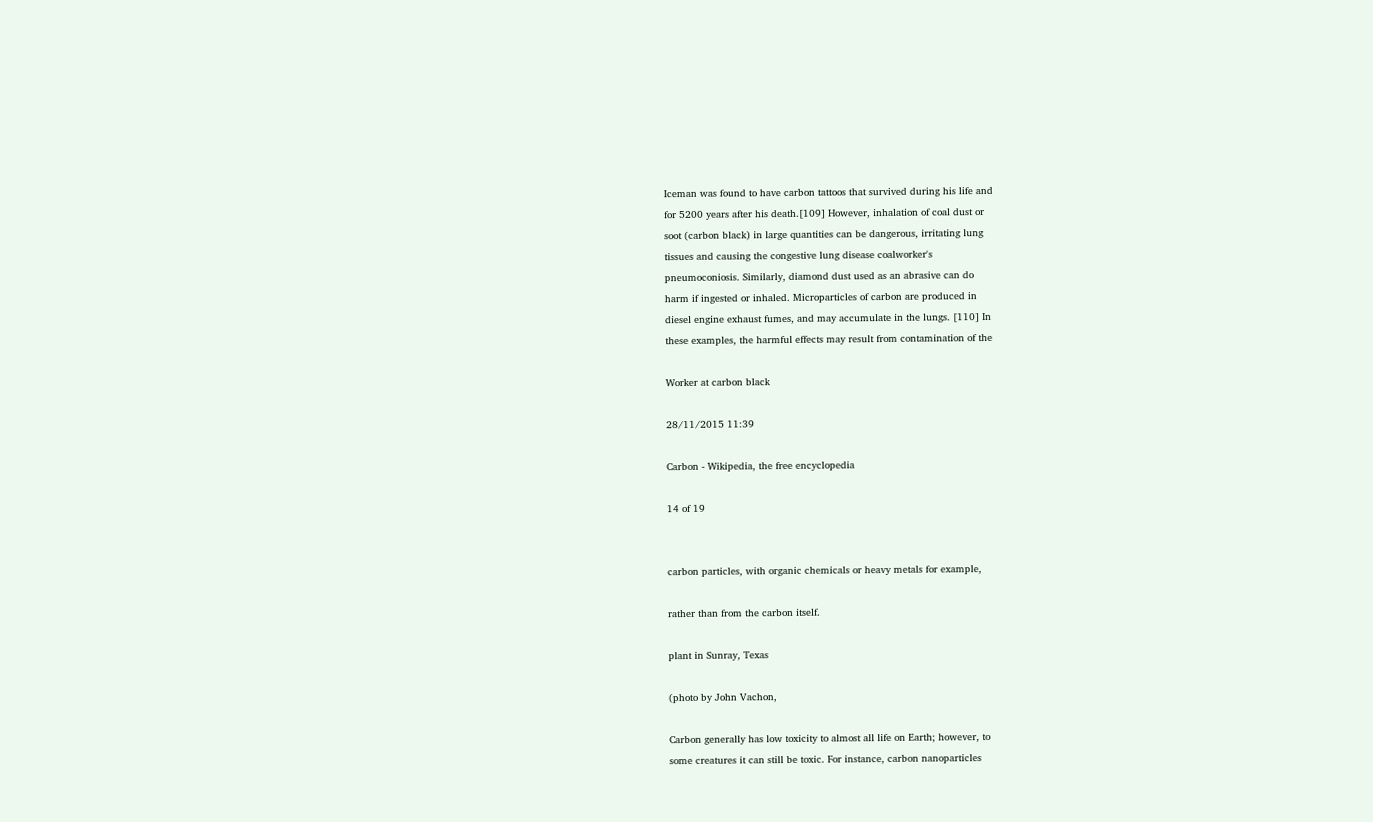Iceman was found to have carbon tattoos that survived during his life and
for 5200 years after his death.[109] However, inhalation of coal dust or
soot (carbon black) in large quantities can be dangerous, irritating lung
tissues and causing the congestive lung disease coalworker's
pneumoconiosis. Similarly, diamond dust used as an abrasive can do
harm if ingested or inhaled. Microparticles of carbon are produced in
diesel engine exhaust fumes, and may accumulate in the lungs. [110] In
these examples, the harmful effects may result from contamination of the

Worker at carbon black

28/11/2015 11:39

Carbon - Wikipedia, the free encyclopedia

14 of 19


carbon particles, with organic chemicals or heavy metals for example,

rather than from the carbon itself.

plant in Sunray, Texas

(photo by John Vachon,

Carbon generally has low toxicity to almost all life on Earth; however, to
some creatures it can still be toxic. For instance, carbon nanoparticles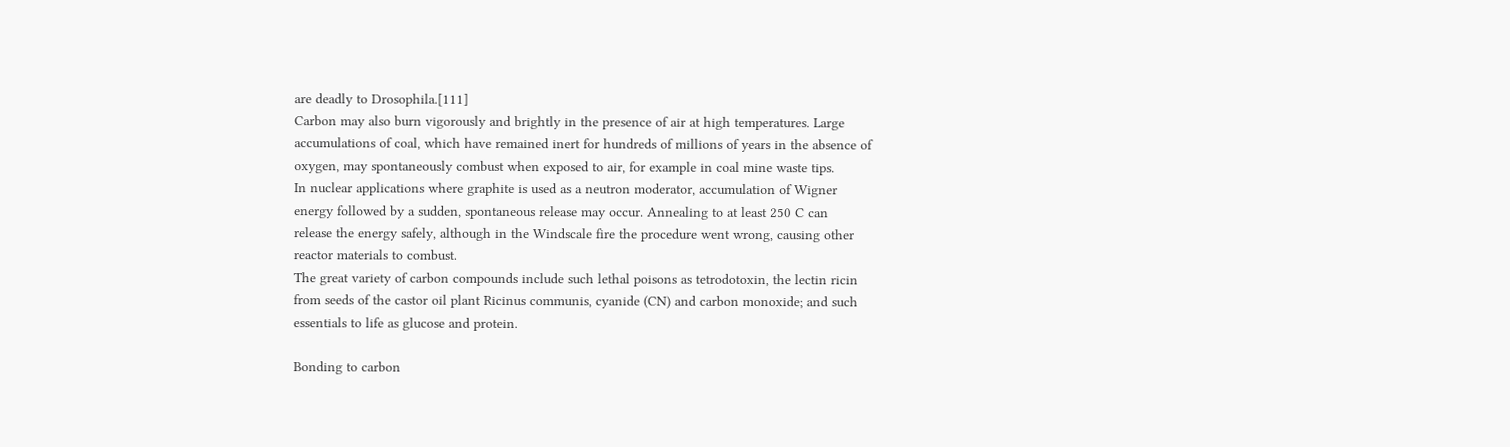are deadly to Drosophila.[111]
Carbon may also burn vigorously and brightly in the presence of air at high temperatures. Large
accumulations of coal, which have remained inert for hundreds of millions of years in the absence of
oxygen, may spontaneously combust when exposed to air, for example in coal mine waste tips.
In nuclear applications where graphite is used as a neutron moderator, accumulation of Wigner
energy followed by a sudden, spontaneous release may occur. Annealing to at least 250 C can
release the energy safely, although in the Windscale fire the procedure went wrong, causing other
reactor materials to combust.
The great variety of carbon compounds include such lethal poisons as tetrodotoxin, the lectin ricin
from seeds of the castor oil plant Ricinus communis, cyanide (CN) and carbon monoxide; and such
essentials to life as glucose and protein.

Bonding to carbon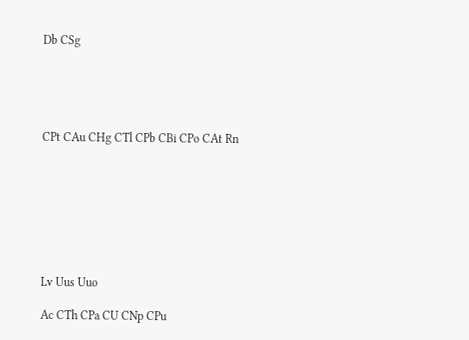Db CSg





CPt CAu CHg CTl CPb CBi CPo CAt Rn








Lv Uus Uuo

Ac CTh CPa CU CNp CPu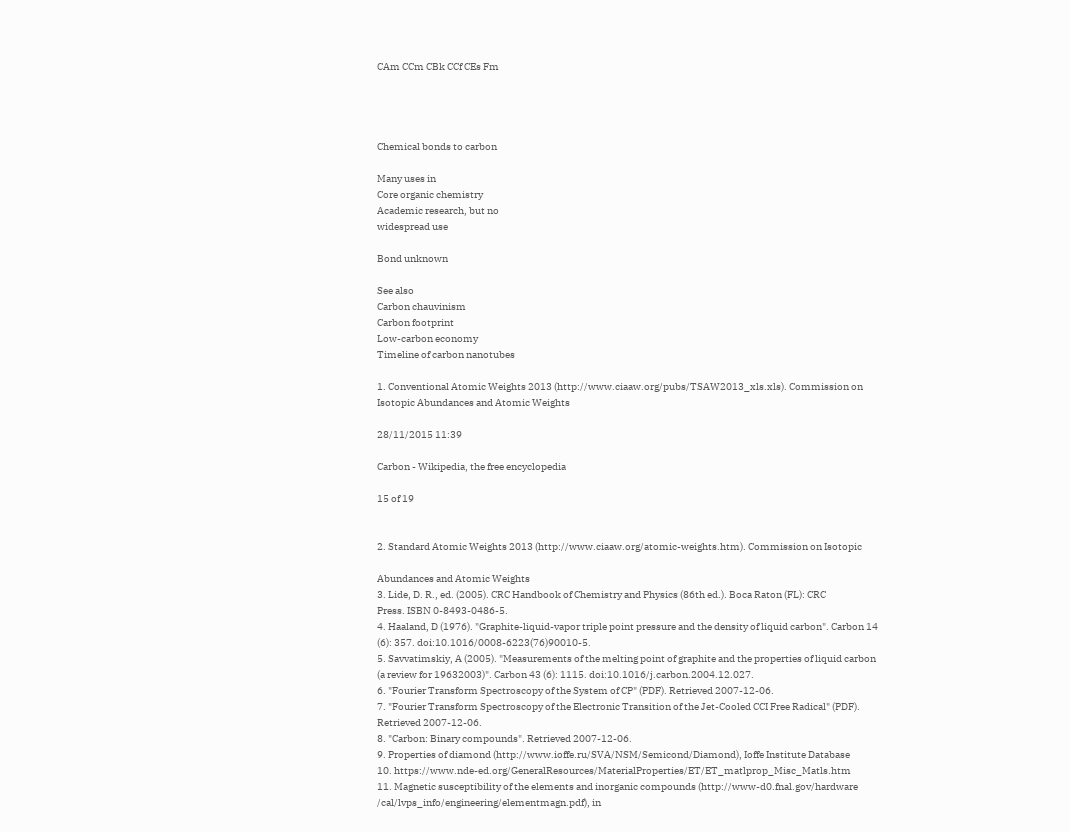CAm CCm CBk CCf CEs Fm




Chemical bonds to carbon

Many uses in
Core organic chemistry
Academic research, but no
widespread use

Bond unknown

See also
Carbon chauvinism
Carbon footprint
Low-carbon economy
Timeline of carbon nanotubes

1. Conventional Atomic Weights 2013 (http://www.ciaaw.org/pubs/TSAW2013_xls.xls). Commission on
Isotopic Abundances and Atomic Weights

28/11/2015 11:39

Carbon - Wikipedia, the free encyclopedia

15 of 19


2. Standard Atomic Weights 2013 (http://www.ciaaw.org/atomic-weights.htm). Commission on Isotopic

Abundances and Atomic Weights
3. Lide, D. R., ed. (2005). CRC Handbook of Chemistry and Physics (86th ed.). Boca Raton (FL): CRC
Press. ISBN 0-8493-0486-5.
4. Haaland, D (1976). "Graphite-liquid-vapor triple point pressure and the density of liquid carbon". Carbon 14
(6): 357. doi:10.1016/0008-6223(76)90010-5.
5. Savvatimskiy, A (2005). "Measurements of the melting point of graphite and the properties of liquid carbon
(a review for 19632003)". Carbon 43 (6): 1115. doi:10.1016/j.carbon.2004.12.027.
6. "Fourier Transform Spectroscopy of the System of CP" (PDF). Retrieved 2007-12-06.
7. "Fourier Transform Spectroscopy of the Electronic Transition of the Jet-Cooled CCI Free Radical" (PDF).
Retrieved 2007-12-06.
8. "Carbon: Binary compounds". Retrieved 2007-12-06.
9. Properties of diamond (http://www.ioffe.ru/SVA/NSM/Semicond/Diamond), Ioffe Institute Database
10. https://www.nde-ed.org/GeneralResources/MaterialProperties/ET/ET_matlprop_Misc_Matls.htm
11. Magnetic susceptibility of the elements and inorganic compounds (http://www-d0.fnal.gov/hardware
/cal/lvps_info/engineering/elementmagn.pdf), in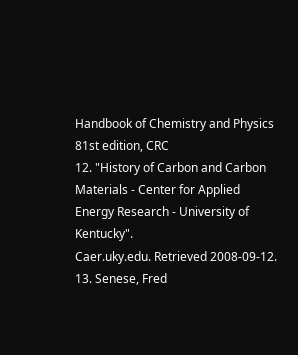Handbook of Chemistry and Physics 81st edition, CRC
12. "History of Carbon and Carbon Materials - Center for Applied Energy Research - University of Kentucky".
Caer.uky.edu. Retrieved 2008-09-12.
13. Senese, Fred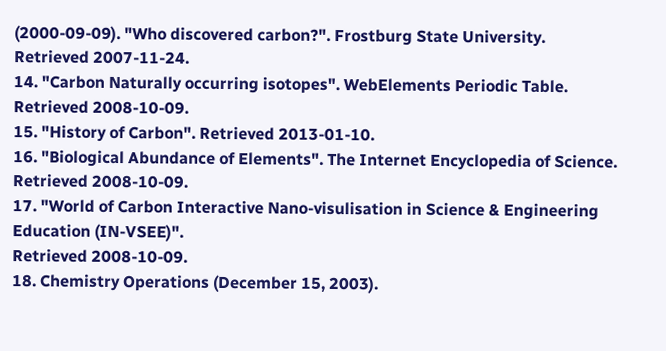(2000-09-09). "Who discovered carbon?". Frostburg State University. Retrieved 2007-11-24.
14. "Carbon Naturally occurring isotopes". WebElements Periodic Table. Retrieved 2008-10-09.
15. "History of Carbon". Retrieved 2013-01-10.
16. "Biological Abundance of Elements". The Internet Encyclopedia of Science. Retrieved 2008-10-09.
17. "World of Carbon Interactive Nano-visulisation in Science & Engineering Education (IN-VSEE)".
Retrieved 2008-10-09.
18. Chemistry Operations (December 15, 2003).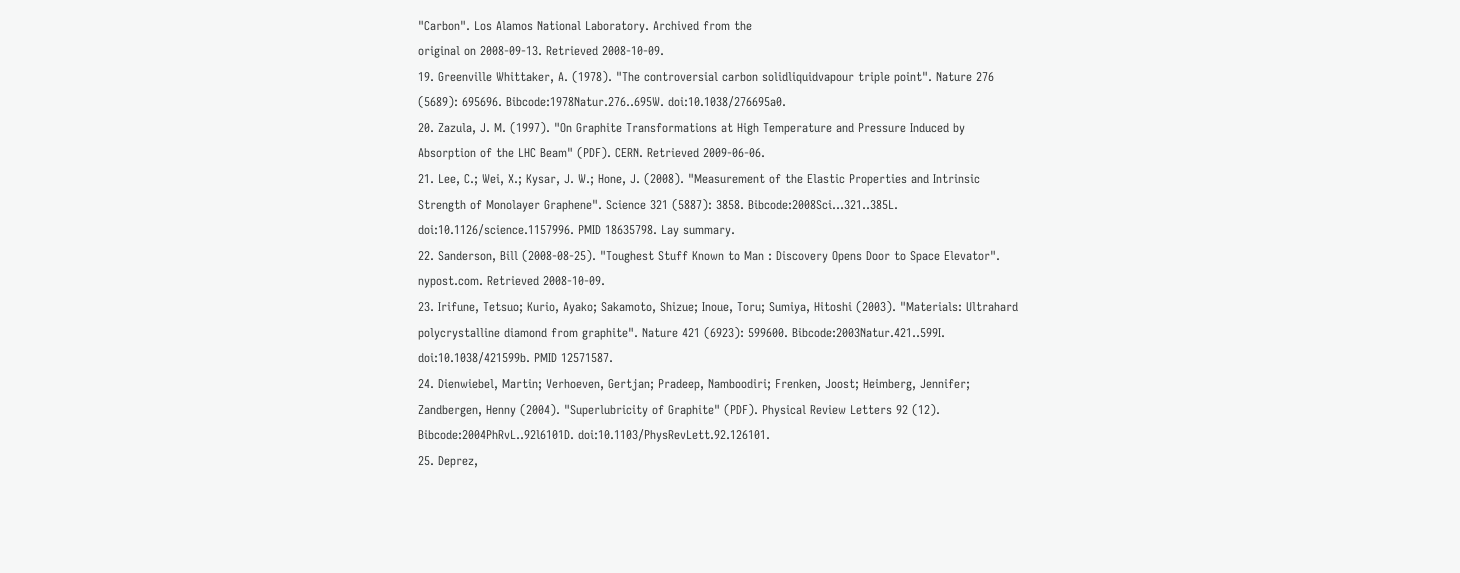"Carbon". Los Alamos National Laboratory. Archived from the
original on 2008-09-13. Retrieved 2008-10-09.
19. Greenville Whittaker, A. (1978). "The controversial carbon solidliquidvapour triple point". Nature 276
(5689): 695696. Bibcode:1978Natur.276..695W. doi:10.1038/276695a0.
20. Zazula, J. M. (1997). "On Graphite Transformations at High Temperature and Pressure Induced by
Absorption of the LHC Beam" (PDF). CERN. Retrieved 2009-06-06.
21. Lee, C.; Wei, X.; Kysar, J. W.; Hone, J. (2008). "Measurement of the Elastic Properties and Intrinsic
Strength of Monolayer Graphene". Science 321 (5887): 3858. Bibcode:2008Sci...321..385L.
doi:10.1126/science.1157996. PMID 18635798. Lay summary.
22. Sanderson, Bill (2008-08-25). "Toughest Stuff Known to Man : Discovery Opens Door to Space Elevator".
nypost.com. Retrieved 2008-10-09.
23. Irifune, Tetsuo; Kurio, Ayako; Sakamoto, Shizue; Inoue, Toru; Sumiya, Hitoshi (2003). "Materials: Ultrahard
polycrystalline diamond from graphite". Nature 421 (6923): 599600. Bibcode:2003Natur.421..599I.
doi:10.1038/421599b. PMID 12571587.
24. Dienwiebel, Martin; Verhoeven, Gertjan; Pradeep, Namboodiri; Frenken, Joost; Heimberg, Jennifer;
Zandbergen, Henny (2004). "Superlubricity of Graphite" (PDF). Physical Review Letters 92 (12).
Bibcode:2004PhRvL..92l6101D. doi:10.1103/PhysRevLett.92.126101.
25. Deprez,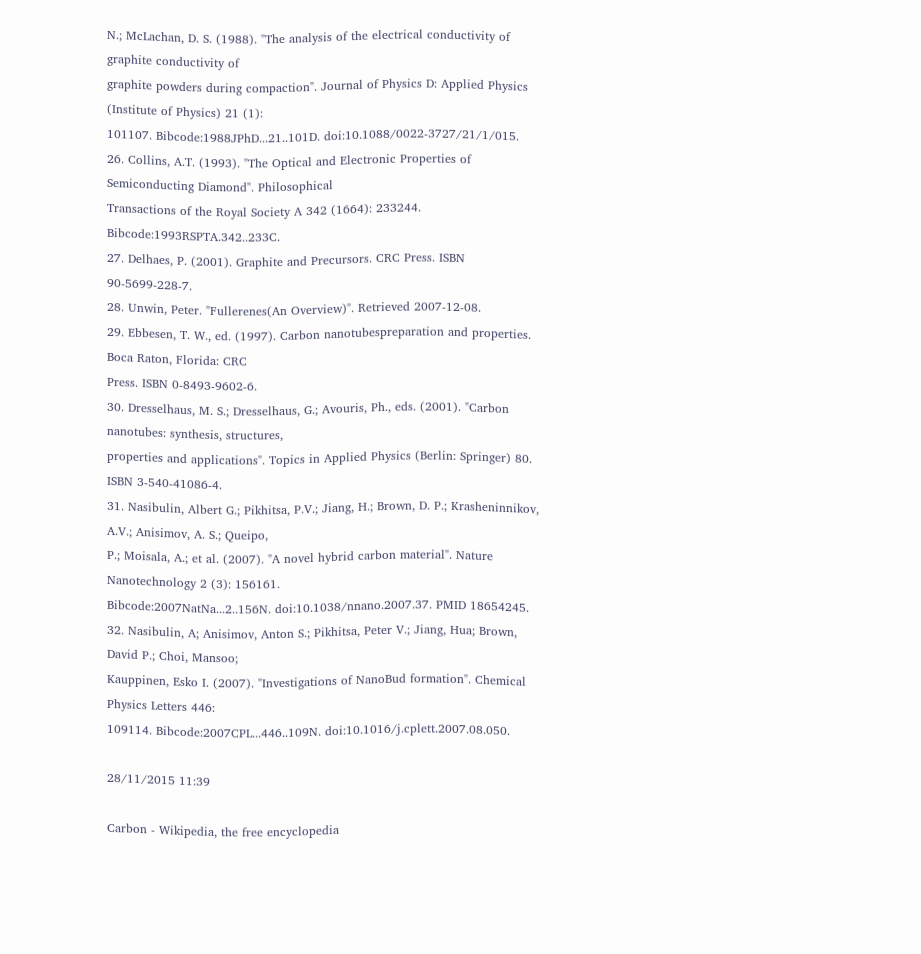N.; McLachan, D. S. (1988). "The analysis of the electrical conductivity of graphite conductivity of
graphite powders during compaction". Journal of Physics D: Applied Physics (Institute of Physics) 21 (1):
101107. Bibcode:1988JPhD...21..101D. doi:10.1088/0022-3727/21/1/015.
26. Collins, A.T. (1993). "The Optical and Electronic Properties of Semiconducting Diamond". Philosophical
Transactions of the Royal Society A 342 (1664): 233244. Bibcode:1993RSPTA.342..233C.
27. Delhaes, P. (2001). Graphite and Precursors. CRC Press. ISBN 90-5699-228-7.
28. Unwin, Peter. "Fullerenes(An Overview)". Retrieved 2007-12-08.
29. Ebbesen, T. W., ed. (1997). Carbon nanotubespreparation and properties. Boca Raton, Florida: CRC
Press. ISBN 0-8493-9602-6.
30. Dresselhaus, M. S.; Dresselhaus, G.; Avouris, Ph., eds. (2001). "Carbon nanotubes: synthesis, structures,
properties and applications". Topics in Applied Physics (Berlin: Springer) 80. ISBN 3-540-41086-4.
31. Nasibulin, Albert G.; Pikhitsa, P.V.; Jiang, H.; Brown, D. P.; Krasheninnikov, A.V.; Anisimov, A. S.; Queipo,
P.; Moisala, A.; et al. (2007). "A novel hybrid carbon material". Nature Nanotechnology 2 (3): 156161.
Bibcode:2007NatNa...2..156N. doi:10.1038/nnano.2007.37. PMID 18654245.
32. Nasibulin, A; Anisimov, Anton S.; Pikhitsa, Peter V.; Jiang, Hua; Brown, David P.; Choi, Mansoo;
Kauppinen, Esko I. (2007). "Investigations of NanoBud formation". Chemical Physics Letters 446:
109114. Bibcode:2007CPL...446..109N. doi:10.1016/j.cplett.2007.08.050.

28/11/2015 11:39

Carbon - Wikipedia, the free encyclopedia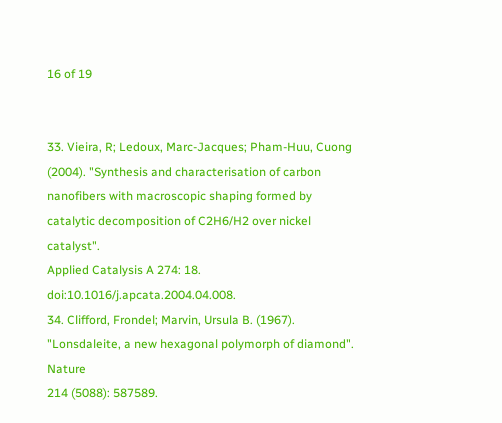16 of 19


33. Vieira, R; Ledoux, Marc-Jacques; Pham-Huu, Cuong (2004). "Synthesis and characterisation of carbon
nanofibers with macroscopic shaping formed by catalytic decomposition of C2H6/H2 over nickel catalyst".
Applied Catalysis A 274: 18. doi:10.1016/j.apcata.2004.04.008.
34. Clifford, Frondel; Marvin, Ursula B. (1967). "Lonsdaleite, a new hexagonal polymorph of diamond". Nature
214 (5088): 587589.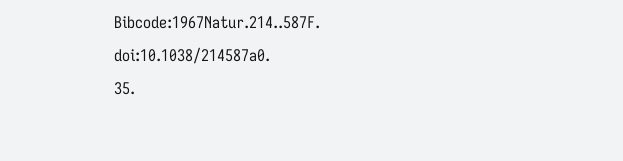Bibcode:1967Natur.214..587F. doi:10.1038/214587a0.
35.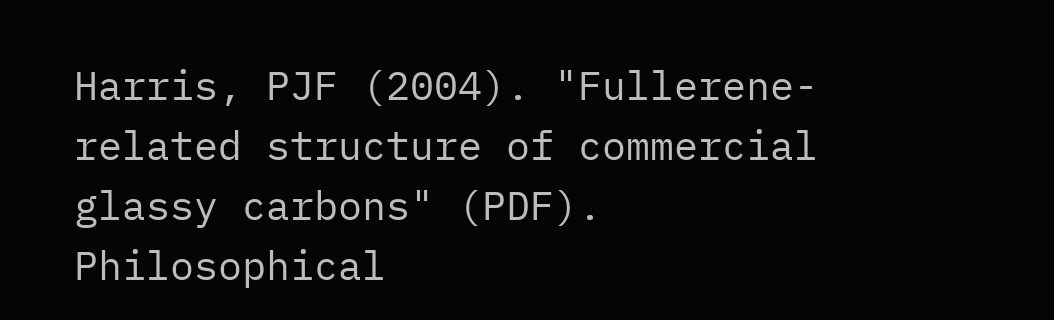Harris, PJF (2004). "Fullerene-related structure of commercial glassy carbons" (PDF). Philosophical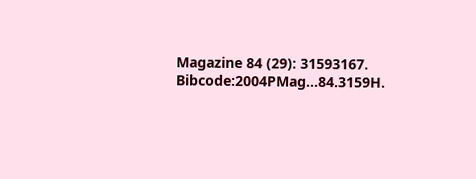Magazine 84 (29): 31593167. Bibcode:2004PMag...84.3159H.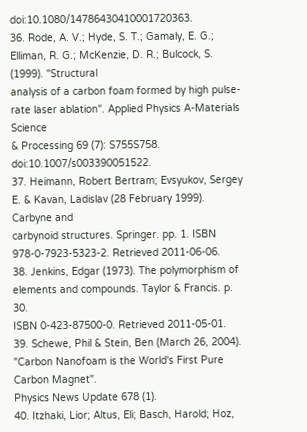doi:10.1080/14786430410001720363.
36. Rode, A. V.; Hyde, S. T.; Gamaly, E. G.; Elliman, R. G.; McKenzie, D. R.; Bulcock, S. (1999). "Structural
analysis of a carbon foam formed by high pulse-rate laser ablation". Applied Physics A-Materials Science
& Processing 69 (7): S755S758. doi:10.1007/s003390051522.
37. Heimann, Robert Bertram; Evsyukov, Sergey E. & Kavan, Ladislav (28 February 1999). Carbyne and
carbynoid structures. Springer. pp. 1. ISBN 978-0-7923-5323-2. Retrieved 2011-06-06.
38. Jenkins, Edgar (1973). The polymorphism of elements and compounds. Taylor & Francis. p. 30.
ISBN 0-423-87500-0. Retrieved 2011-05-01.
39. Schewe, Phil & Stein, Ben (March 26, 2004). "Carbon Nanofoam is the World's First Pure Carbon Magnet".
Physics News Update 678 (1).
40. Itzhaki, Lior; Altus, Eli; Basch, Harold; Hoz,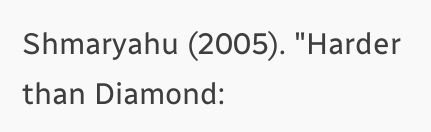Shmaryahu (2005). "Harder than Diamond: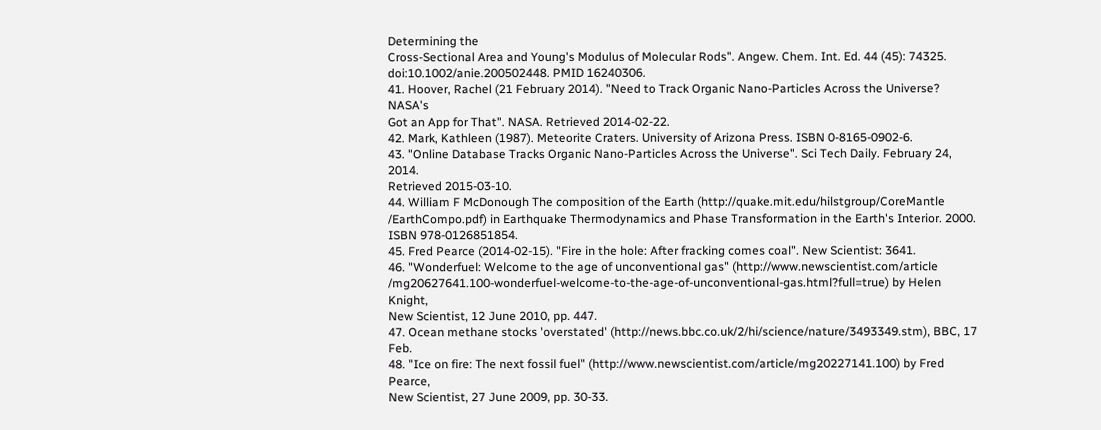Determining the
Cross-Sectional Area and Young's Modulus of Molecular Rods". Angew. Chem. Int. Ed. 44 (45): 74325.
doi:10.1002/anie.200502448. PMID 16240306.
41. Hoover, Rachel (21 February 2014). "Need to Track Organic Nano-Particles Across the Universe? NASA's
Got an App for That". NASA. Retrieved 2014-02-22.
42. Mark, Kathleen (1987). Meteorite Craters. University of Arizona Press. ISBN 0-8165-0902-6.
43. "Online Database Tracks Organic Nano-Particles Across the Universe". Sci Tech Daily. February 24, 2014.
Retrieved 2015-03-10.
44. William F McDonough The composition of the Earth (http://quake.mit.edu/hilstgroup/CoreMantle
/EarthCompo.pdf) in Earthquake Thermodynamics and Phase Transformation in the Earth's Interior. 2000.
ISBN 978-0126851854.
45. Fred Pearce (2014-02-15). "Fire in the hole: After fracking comes coal". New Scientist: 3641.
46. "Wonderfuel: Welcome to the age of unconventional gas" (http://www.newscientist.com/article
/mg20627641.100-wonderfuel-welcome-to-the-age-of-unconventional-gas.html?full=true) by Helen Knight,
New Scientist, 12 June 2010, pp. 447.
47. Ocean methane stocks 'overstated' (http://news.bbc.co.uk/2/hi/science/nature/3493349.stm), BBC, 17 Feb.
48. "Ice on fire: The next fossil fuel" (http://www.newscientist.com/article/mg20227141.100) by Fred Pearce,
New Scientist, 27 June 2009, pp. 30-33.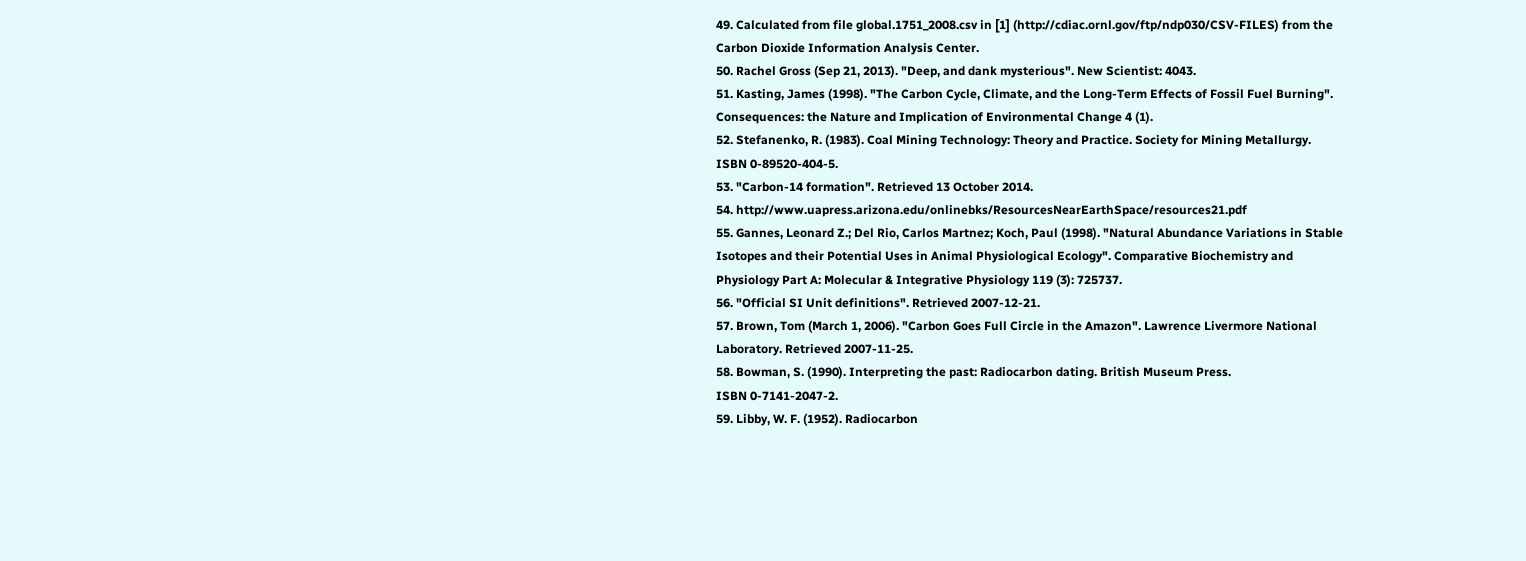49. Calculated from file global.1751_2008.csv in [1] (http://cdiac.ornl.gov/ftp/ndp030/CSV-FILES) from the
Carbon Dioxide Information Analysis Center.
50. Rachel Gross (Sep 21, 2013). "Deep, and dank mysterious". New Scientist: 4043.
51. Kasting, James (1998). "The Carbon Cycle, Climate, and the Long-Term Effects of Fossil Fuel Burning".
Consequences: the Nature and Implication of Environmental Change 4 (1).
52. Stefanenko, R. (1983). Coal Mining Technology: Theory and Practice. Society for Mining Metallurgy.
ISBN 0-89520-404-5.
53. "Carbon-14 formation". Retrieved 13 October 2014.
54. http://www.uapress.arizona.edu/onlinebks/ResourcesNearEarthSpace/resources21.pdf
55. Gannes, Leonard Z.; Del Rio, Carlos Martnez; Koch, Paul (1998). "Natural Abundance Variations in Stable
Isotopes and their Potential Uses in Animal Physiological Ecology". Comparative Biochemistry and
Physiology Part A: Molecular & Integrative Physiology 119 (3): 725737.
56. "Official SI Unit definitions". Retrieved 2007-12-21.
57. Brown, Tom (March 1, 2006). "Carbon Goes Full Circle in the Amazon". Lawrence Livermore National
Laboratory. Retrieved 2007-11-25.
58. Bowman, S. (1990). Interpreting the past: Radiocarbon dating. British Museum Press.
ISBN 0-7141-2047-2.
59. Libby, W. F. (1952). Radiocarbon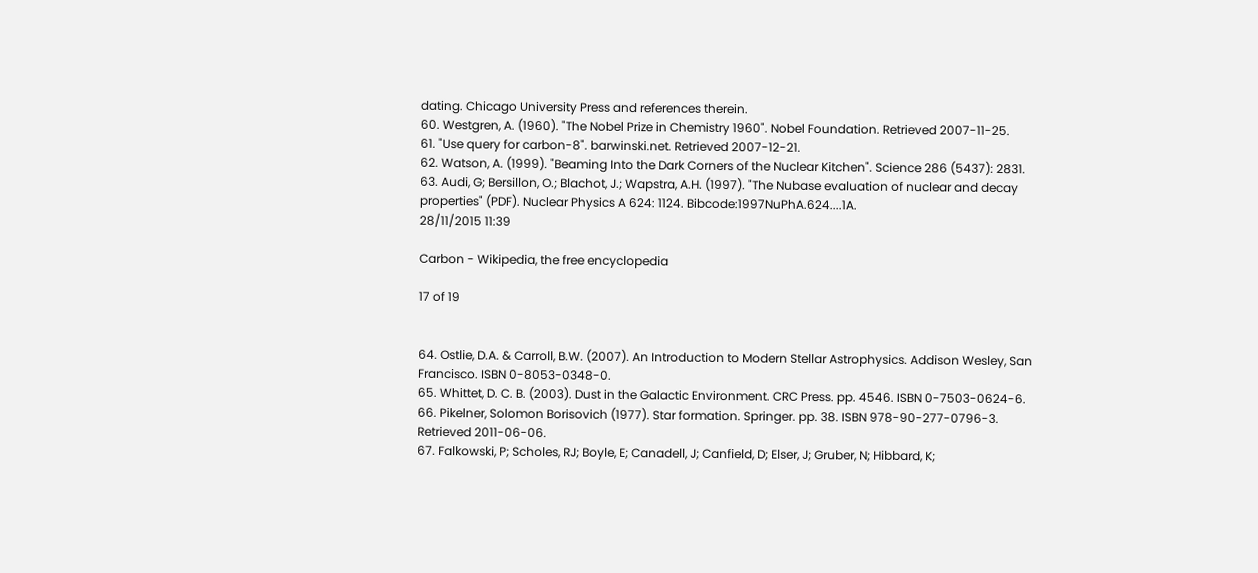dating. Chicago University Press and references therein.
60. Westgren, A. (1960). "The Nobel Prize in Chemistry 1960". Nobel Foundation. Retrieved 2007-11-25.
61. "Use query for carbon-8". barwinski.net. Retrieved 2007-12-21.
62. Watson, A. (1999). "Beaming Into the Dark Corners of the Nuclear Kitchen". Science 286 (5437): 2831.
63. Audi, G; Bersillon, O.; Blachot, J.; Wapstra, A.H. (1997). "The Nubase evaluation of nuclear and decay
properties" (PDF). Nuclear Physics A 624: 1124. Bibcode:1997NuPhA.624....1A.
28/11/2015 11:39

Carbon - Wikipedia, the free encyclopedia

17 of 19


64. Ostlie, D.A. & Carroll, B.W. (2007). An Introduction to Modern Stellar Astrophysics. Addison Wesley, San
Francisco. ISBN 0-8053-0348-0.
65. Whittet, D. C. B. (2003). Dust in the Galactic Environment. CRC Press. pp. 4546. ISBN 0-7503-0624-6.
66. Pikelner, Solomon Borisovich (1977). Star formation. Springer. pp. 38. ISBN 978-90-277-0796-3.
Retrieved 2011-06-06.
67. Falkowski, P; Scholes, RJ; Boyle, E; Canadell, J; Canfield, D; Elser, J; Gruber, N; Hibbard, K;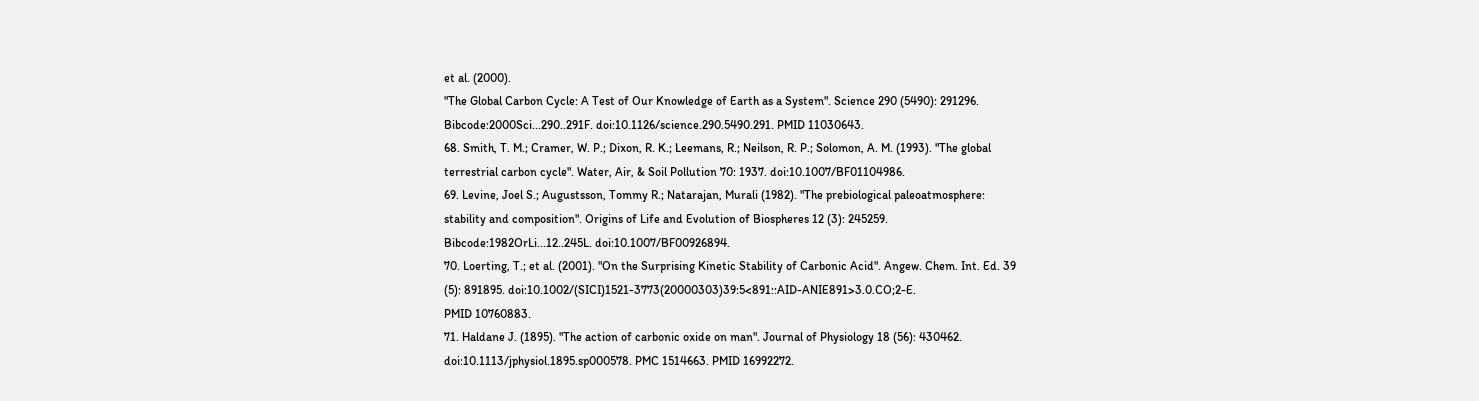et al. (2000).
"The Global Carbon Cycle: A Test of Our Knowledge of Earth as a System". Science 290 (5490): 291296.
Bibcode:2000Sci...290..291F. doi:10.1126/science.290.5490.291. PMID 11030643.
68. Smith, T. M.; Cramer, W. P.; Dixon, R. K.; Leemans, R.; Neilson, R. P.; Solomon, A. M. (1993). "The global
terrestrial carbon cycle". Water, Air, & Soil Pollution 70: 1937. doi:10.1007/BF01104986.
69. Levine, Joel S.; Augustsson, Tommy R.; Natarajan, Murali (1982). "The prebiological paleoatmosphere:
stability and composition". Origins of Life and Evolution of Biospheres 12 (3): 245259.
Bibcode:1982OrLi...12..245L. doi:10.1007/BF00926894.
70. Loerting, T.; et al. (2001). "On the Surprising Kinetic Stability of Carbonic Acid". Angew. Chem. Int. Ed. 39
(5): 891895. doi:10.1002/(SICI)1521-3773(20000303)39:5<891::AID-ANIE891>3.0.CO;2-E.
PMID 10760883.
71. Haldane J. (1895). "The action of carbonic oxide on man". Journal of Physiology 18 (56): 430462.
doi:10.1113/jphysiol.1895.sp000578. PMC 1514663. PMID 16992272.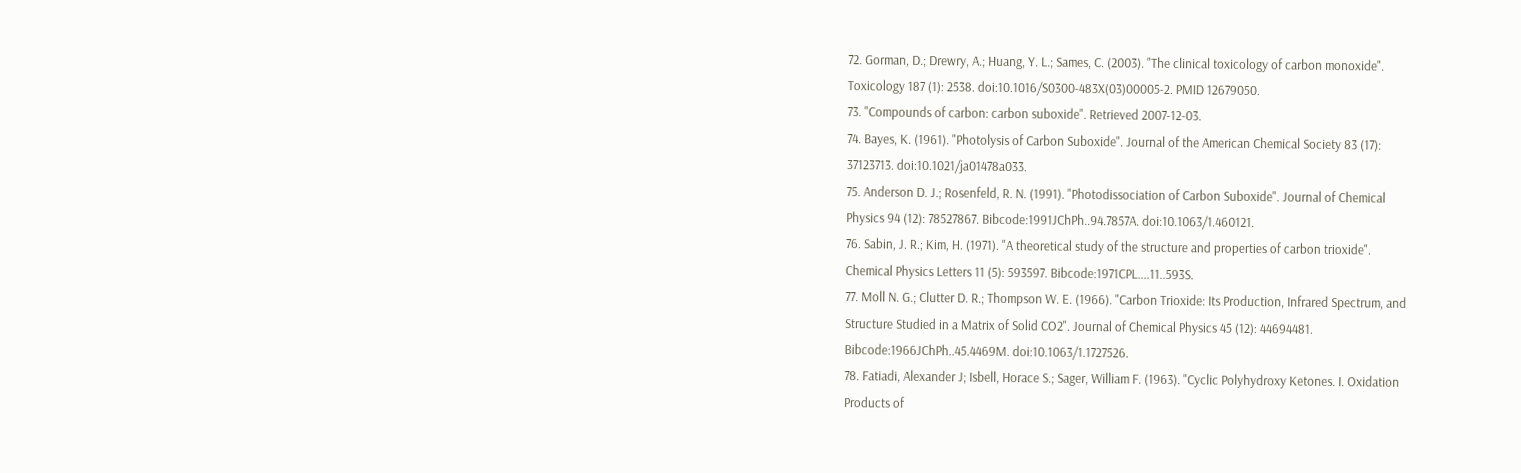72. Gorman, D.; Drewry, A.; Huang, Y. L.; Sames, C. (2003). "The clinical toxicology of carbon monoxide".
Toxicology 187 (1): 2538. doi:10.1016/S0300-483X(03)00005-2. PMID 12679050.
73. "Compounds of carbon: carbon suboxide". Retrieved 2007-12-03.
74. Bayes, K. (1961). "Photolysis of Carbon Suboxide". Journal of the American Chemical Society 83 (17):
37123713. doi:10.1021/ja01478a033.
75. Anderson D. J.; Rosenfeld, R. N. (1991). "Photodissociation of Carbon Suboxide". Journal of Chemical
Physics 94 (12): 78527867. Bibcode:1991JChPh..94.7857A. doi:10.1063/1.460121.
76. Sabin, J. R.; Kim, H. (1971). "A theoretical study of the structure and properties of carbon trioxide".
Chemical Physics Letters 11 (5): 593597. Bibcode:1971CPL....11..593S.
77. Moll N. G.; Clutter D. R.; Thompson W. E. (1966). "Carbon Trioxide: Its Production, Infrared Spectrum, and
Structure Studied in a Matrix of Solid CO2". Journal of Chemical Physics 45 (12): 44694481.
Bibcode:1966JChPh..45.4469M. doi:10.1063/1.1727526.
78. Fatiadi, Alexander J; Isbell, Horace S.; Sager, William F. (1963). "Cyclic Polyhydroxy Ketones. I. Oxidation
Products of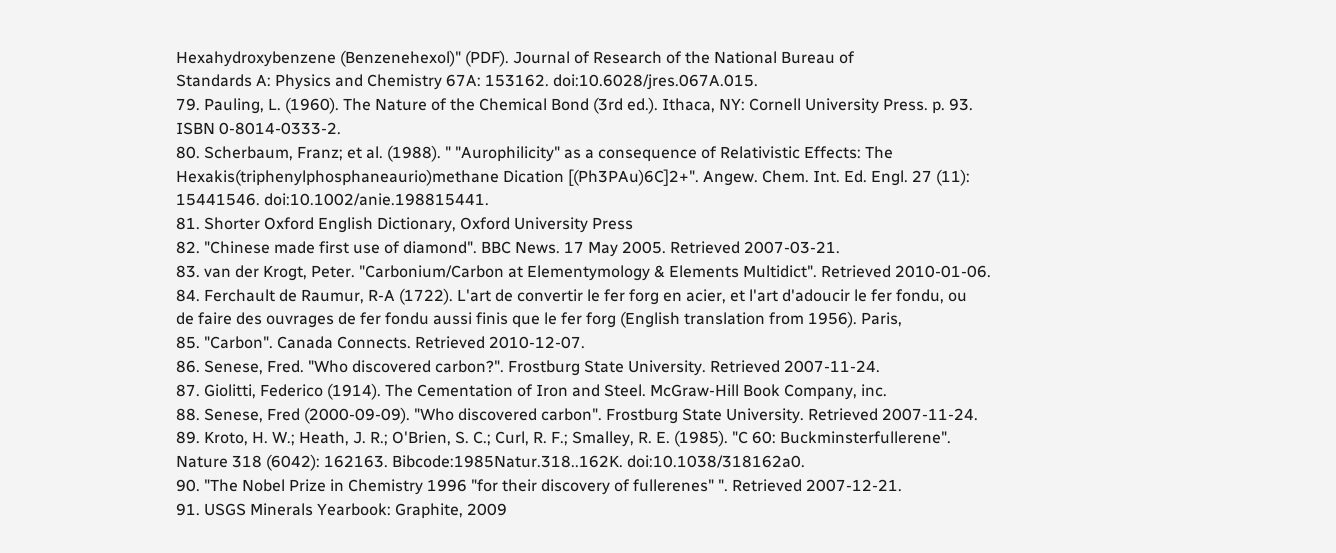Hexahydroxybenzene (Benzenehexol)" (PDF). Journal of Research of the National Bureau of
Standards A: Physics and Chemistry 67A: 153162. doi:10.6028/jres.067A.015.
79. Pauling, L. (1960). The Nature of the Chemical Bond (3rd ed.). Ithaca, NY: Cornell University Press. p. 93.
ISBN 0-8014-0333-2.
80. Scherbaum, Franz; et al. (1988). " "Aurophilicity" as a consequence of Relativistic Effects: The
Hexakis(triphenylphosphaneaurio)methane Dication [(Ph3PAu)6C]2+". Angew. Chem. Int. Ed. Engl. 27 (11):
15441546. doi:10.1002/anie.198815441.
81. Shorter Oxford English Dictionary, Oxford University Press
82. "Chinese made first use of diamond". BBC News. 17 May 2005. Retrieved 2007-03-21.
83. van der Krogt, Peter. "Carbonium/Carbon at Elementymology & Elements Multidict". Retrieved 2010-01-06.
84. Ferchault de Raumur, R-A (1722). L'art de convertir le fer forg en acier, et l'art d'adoucir le fer fondu, ou
de faire des ouvrages de fer fondu aussi finis que le fer forg (English translation from 1956). Paris,
85. "Carbon". Canada Connects. Retrieved 2010-12-07.
86. Senese, Fred. "Who discovered carbon?". Frostburg State University. Retrieved 2007-11-24.
87. Giolitti, Federico (1914). The Cementation of Iron and Steel. McGraw-Hill Book Company, inc.
88. Senese, Fred (2000-09-09). "Who discovered carbon". Frostburg State University. Retrieved 2007-11-24.
89. Kroto, H. W.; Heath, J. R.; O'Brien, S. C.; Curl, R. F.; Smalley, R. E. (1985). "C 60: Buckminsterfullerene".
Nature 318 (6042): 162163. Bibcode:1985Natur.318..162K. doi:10.1038/318162a0.
90. "The Nobel Prize in Chemistry 1996 "for their discovery of fullerenes" ". Retrieved 2007-12-21.
91. USGS Minerals Yearbook: Graphite, 2009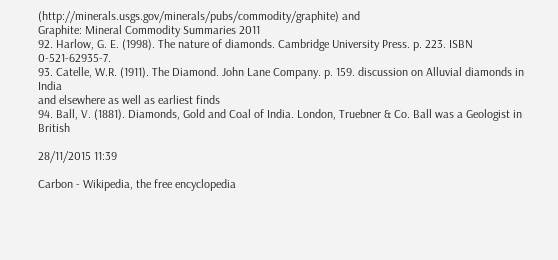(http://minerals.usgs.gov/minerals/pubs/commodity/graphite) and
Graphite: Mineral Commodity Summaries 2011
92. Harlow, G. E. (1998). The nature of diamonds. Cambridge University Press. p. 223. ISBN 0-521-62935-7.
93. Catelle, W.R. (1911). The Diamond. John Lane Company. p. 159. discussion on Alluvial diamonds in India
and elsewhere as well as earliest finds
94. Ball, V. (1881). Diamonds, Gold and Coal of India. London, Truebner & Co. Ball was a Geologist in British

28/11/2015 11:39

Carbon - Wikipedia, the free encyclopedia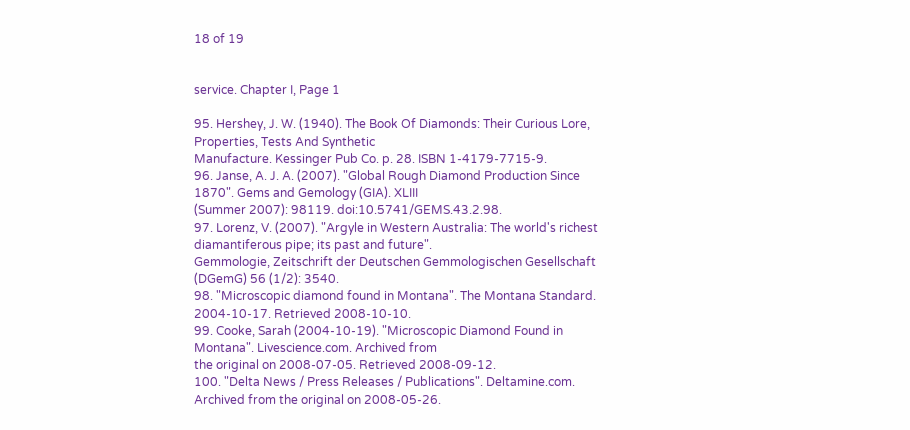18 of 19


service. Chapter I, Page 1

95. Hershey, J. W. (1940). The Book Of Diamonds: Their Curious Lore, Properties, Tests And Synthetic
Manufacture. Kessinger Pub Co. p. 28. ISBN 1-4179-7715-9.
96. Janse, A. J. A. (2007). "Global Rough Diamond Production Since 1870". Gems and Gemology (GIA). XLIII
(Summer 2007): 98119. doi:10.5741/GEMS.43.2.98.
97. Lorenz, V. (2007). "Argyle in Western Australia: The world's richest diamantiferous pipe; its past and future".
Gemmologie, Zeitschrift der Deutschen Gemmologischen Gesellschaft (DGemG) 56 (1/2): 3540.
98. "Microscopic diamond found in Montana". The Montana Standard. 2004-10-17. Retrieved 2008-10-10.
99. Cooke, Sarah (2004-10-19). "Microscopic Diamond Found in Montana". Livescience.com. Archived from
the original on 2008-07-05. Retrieved 2008-09-12.
100. "Delta News / Press Releases / Publications". Deltamine.com. Archived from the original on 2008-05-26.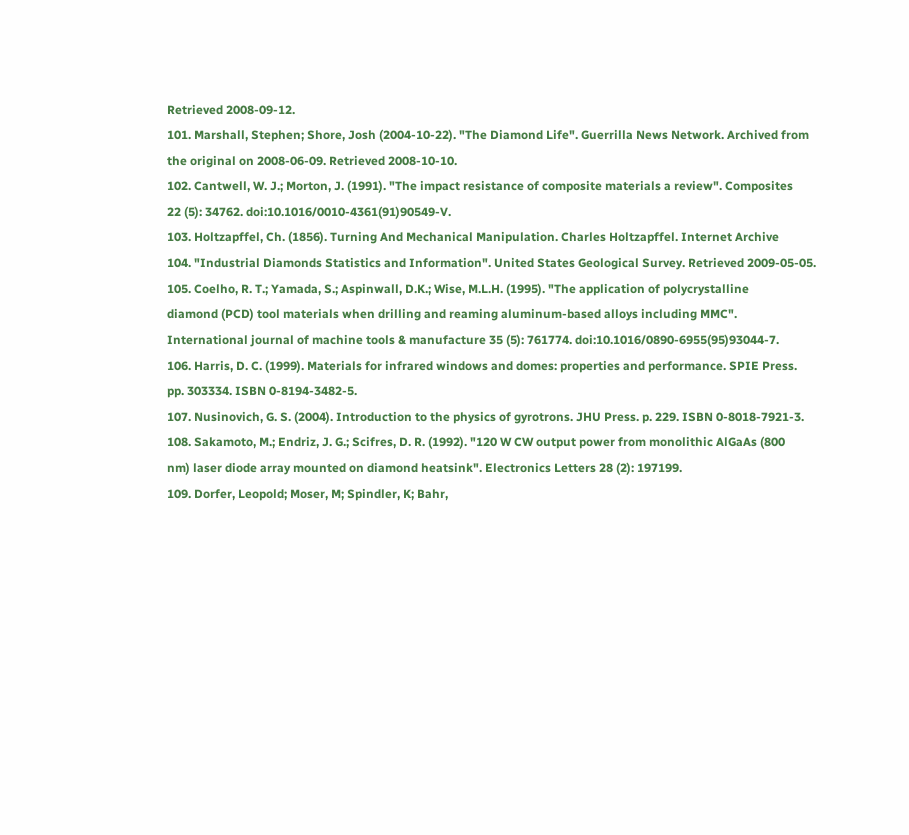Retrieved 2008-09-12.
101. Marshall, Stephen; Shore, Josh (2004-10-22). "The Diamond Life". Guerrilla News Network. Archived from
the original on 2008-06-09. Retrieved 2008-10-10.
102. Cantwell, W. J.; Morton, J. (1991). "The impact resistance of composite materials a review". Composites
22 (5): 34762. doi:10.1016/0010-4361(91)90549-V.
103. Holtzapffel, Ch. (1856). Turning And Mechanical Manipulation. Charles Holtzapffel. Internet Archive
104. "Industrial Diamonds Statistics and Information". United States Geological Survey. Retrieved 2009-05-05.
105. Coelho, R. T.; Yamada, S.; Aspinwall, D.K.; Wise, M.L.H. (1995). "The application of polycrystalline
diamond (PCD) tool materials when drilling and reaming aluminum-based alloys including MMC".
International journal of machine tools & manufacture 35 (5): 761774. doi:10.1016/0890-6955(95)93044-7.
106. Harris, D. C. (1999). Materials for infrared windows and domes: properties and performance. SPIE Press.
pp. 303334. ISBN 0-8194-3482-5.
107. Nusinovich, G. S. (2004). Introduction to the physics of gyrotrons. JHU Press. p. 229. ISBN 0-8018-7921-3.
108. Sakamoto, M.; Endriz, J. G.; Scifres, D. R. (1992). "120 W CW output power from monolithic AlGaAs (800
nm) laser diode array mounted on diamond heatsink". Electronics Letters 28 (2): 197199.
109. Dorfer, Leopold; Moser, M; Spindler, K; Bahr,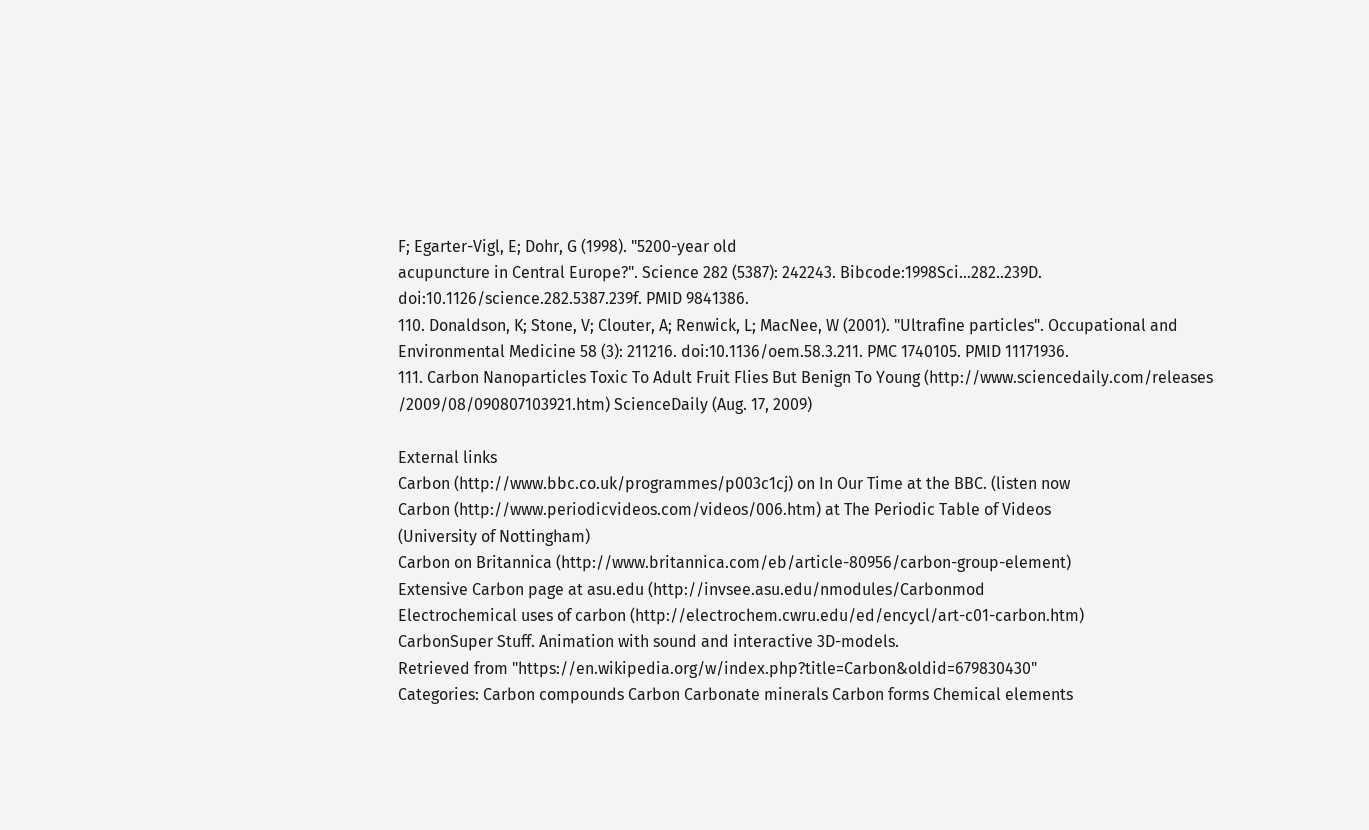F; Egarter-Vigl, E; Dohr, G (1998). "5200-year old
acupuncture in Central Europe?". Science 282 (5387): 242243. Bibcode:1998Sci...282..239D.
doi:10.1126/science.282.5387.239f. PMID 9841386.
110. Donaldson, K; Stone, V; Clouter, A; Renwick, L; MacNee, W (2001). "Ultrafine particles". Occupational and
Environmental Medicine 58 (3): 211216. doi:10.1136/oem.58.3.211. PMC 1740105. PMID 11171936.
111. Carbon Nanoparticles Toxic To Adult Fruit Flies But Benign To Young (http://www.sciencedaily.com/releases
/2009/08/090807103921.htm) ScienceDaily (Aug. 17, 2009)

External links
Carbon (http://www.bbc.co.uk/programmes/p003c1cj) on In Our Time at the BBC. (listen now
Carbon (http://www.periodicvideos.com/videos/006.htm) at The Periodic Table of Videos
(University of Nottingham)
Carbon on Britannica (http://www.britannica.com/eb/article-80956/carbon-group-element)
Extensive Carbon page at asu.edu (http://invsee.asu.edu/nmodules/Carbonmod
Electrochemical uses of carbon (http://electrochem.cwru.edu/ed/encycl/art-c01-carbon.htm)
CarbonSuper Stuff. Animation with sound and interactive 3D-models.
Retrieved from "https://en.wikipedia.org/w/index.php?title=Carbon&oldid=679830430"
Categories: Carbon compounds Carbon Carbonate minerals Carbon forms Chemical elements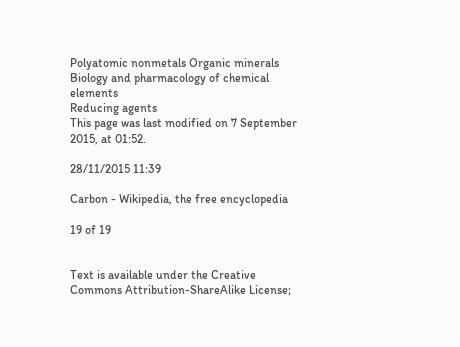Polyatomic nonmetals Organic minerals Biology and pharmacology of chemical elements
Reducing agents
This page was last modified on 7 September 2015, at 01:52.

28/11/2015 11:39

Carbon - Wikipedia, the free encyclopedia

19 of 19


Text is available under the Creative Commons Attribution-ShareAlike License;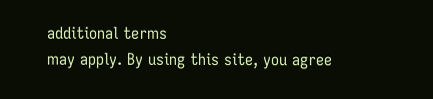additional terms
may apply. By using this site, you agree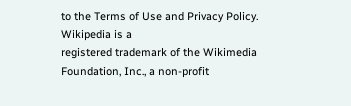to the Terms of Use and Privacy Policy. Wikipedia is a
registered trademark of the Wikimedia Foundation, Inc., a non-profit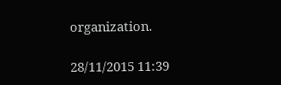organization.

28/11/2015 11:39